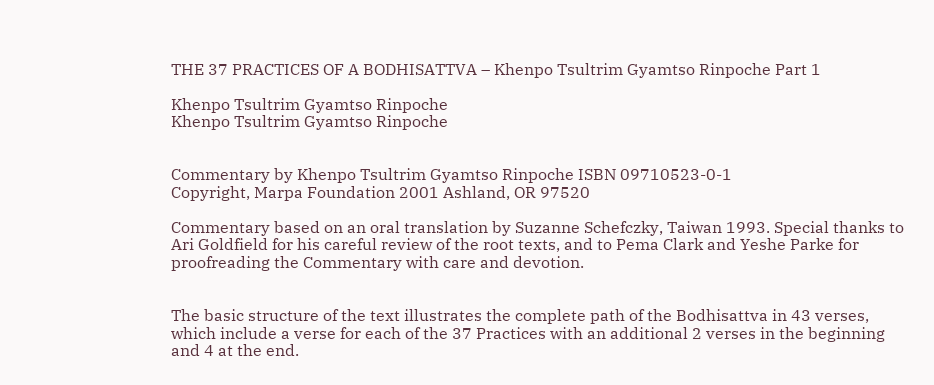THE 37 PRACTICES OF A BODHISATTVA – Khenpo Tsultrim Gyamtso Rinpoche Part 1

Khenpo Tsultrim Gyamtso Rinpoche
Khenpo Tsultrim Gyamtso Rinpoche


Commentary by Khenpo Tsultrim Gyamtso Rinpoche ISBN 09710523-0-1
Copyright, Marpa Foundation 2001 Ashland, OR 97520

Commentary based on an oral translation by Suzanne Schefczky, Taiwan 1993. Special thanks to Ari Goldfield for his careful review of the root texts, and to Pema Clark and Yeshe Parke for proofreading the Commentary with care and devotion.


The basic structure of the text illustrates the complete path of the Bodhisattva in 43 verses, which include a verse for each of the 37 Practices with an additional 2 verses in the beginning and 4 at the end.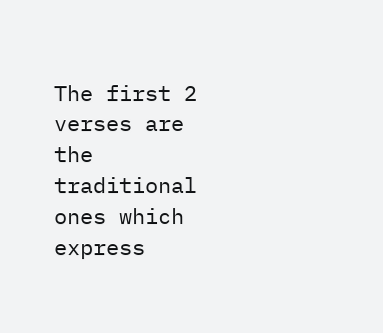The first 2 verses are the traditional ones which express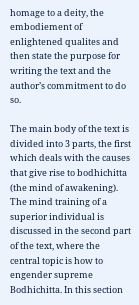homage to a deity, the embodiement of enlightened qualites and then state the purpose for writing the text and the author’s commitment to do so.

The main body of the text is divided into 3 parts, the first which deals with the causes that give rise to bodhichitta (the mind of awakening). The mind training of a superior individual is discussed in the second part of the text, where the central topic is how to engender supreme Bodhichitta. In this section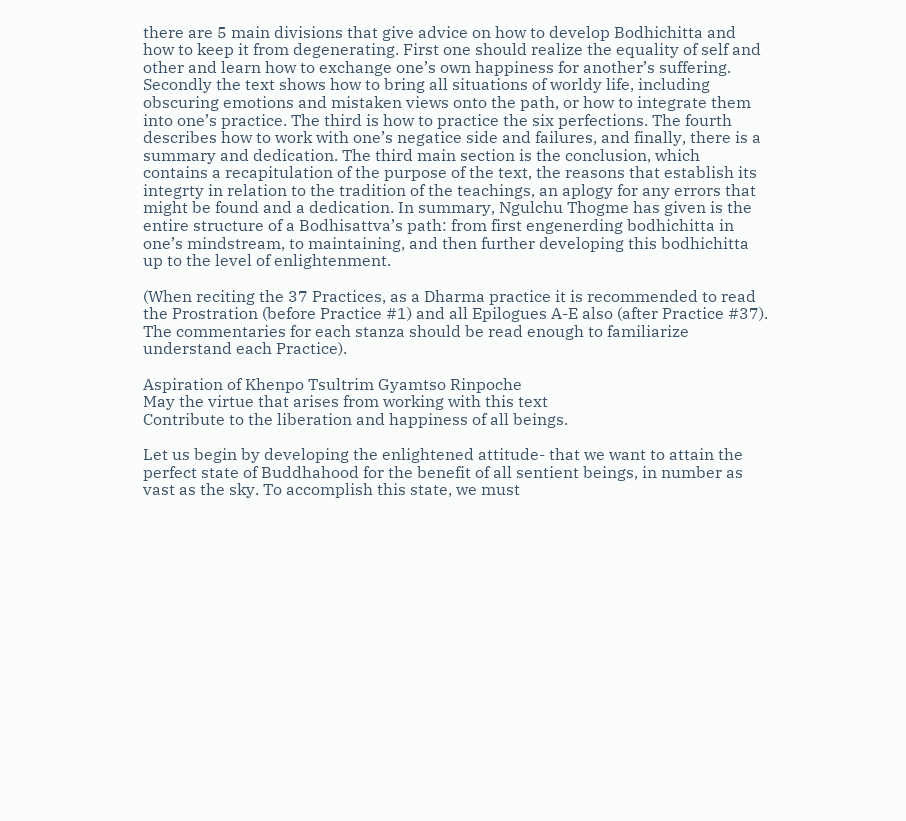there are 5 main divisions that give advice on how to develop Bodhichitta and how to keep it from degenerating. First one should realize the equality of self and other and learn how to exchange one’s own happiness for another’s suffering. Secondly the text shows how to bring all situations of worldy life, including obscuring emotions and mistaken views onto the path, or how to integrate them into one’s practice. The third is how to practice the six perfections. The fourth describes how to work with one’s negatice side and failures, and finally, there is a summary and dedication. The third main section is the conclusion, which contains a recapitulation of the purpose of the text, the reasons that establish its integrty in relation to the tradition of the teachings, an aplogy for any errors that might be found and a dedication. In summary, Ngulchu Thogme has given is the entire structure of a Bodhisattva’s path: from first engenerding bodhichitta in one’s mindstream, to maintaining, and then further developing this bodhichitta up to the level of enlightenment.

(When reciting the 37 Practices, as a Dharma practice it is recommended to read the Prostration (before Practice #1) and all Epilogues A-E also (after Practice #37). The commentaries for each stanza should be read enough to familiarize understand each Practice).

Aspiration of Khenpo Tsultrim Gyamtso Rinpoche
May the virtue that arises from working with this text
Contribute to the liberation and happiness of all beings.

Let us begin by developing the enlightened attitude- that we want to attain the perfect state of Buddhahood for the benefit of all sentient beings, in number as vast as the sky. To accomplish this state, we must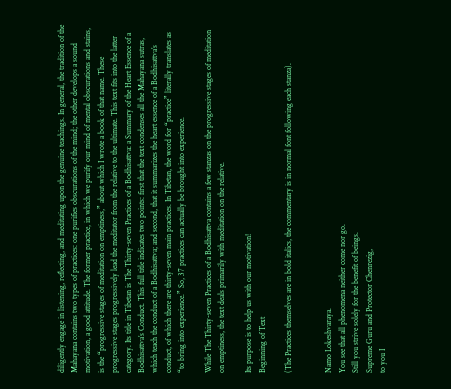diligently engage in listening, reflecting, and meditating upon the genuine teachings. In general, the tradition of the Mahayana contains two types of practices: one purifies obscurations of the mind; the other develops a sound motivation, a good attitude. The former practice, in which we purify our mind of mental obscurations and stains, is the “progressive stages of meditation on emptiness,” about which I wrote a book of that name. These progressive stages progressively lead the meditator from the relative to the ultimate. This text fits into the latter category. Its title in Tibetan is The Thirty-seven Practices of a Bodhisattva: a Summary of the Heart Essence of a Bodhisattva’s Conduct. This full title indicates two points: first that the text condenses all the Mahayana sutras, which teach the conduct of a Bodhisattva; and second, that it summarizes the heart essence of a Bodhisattva’s conduct, of which there are thirty-seven main practices. In Tibetan, the word for “practice” literally translates as “to bring into experience.” So, 37 practices can actually be brought into experience.

While The Thirty-seven Practices of a Bodhisattva contains a few stanzas on the progressive stages of meditation on emptiness, the text deals primarily with meditation on the relative.

Its purpose is to help us with our motivation!
Beginning of Text

(The Practices themselves are in bold italics, the commentary is in normal font following each stanza).


Namo Lokeshvaraya.
You see that all phenomena neither come nor go.
Still you strive solely for the benefit of beings.
Supreme Guru and Protector Chenrezig,
to you I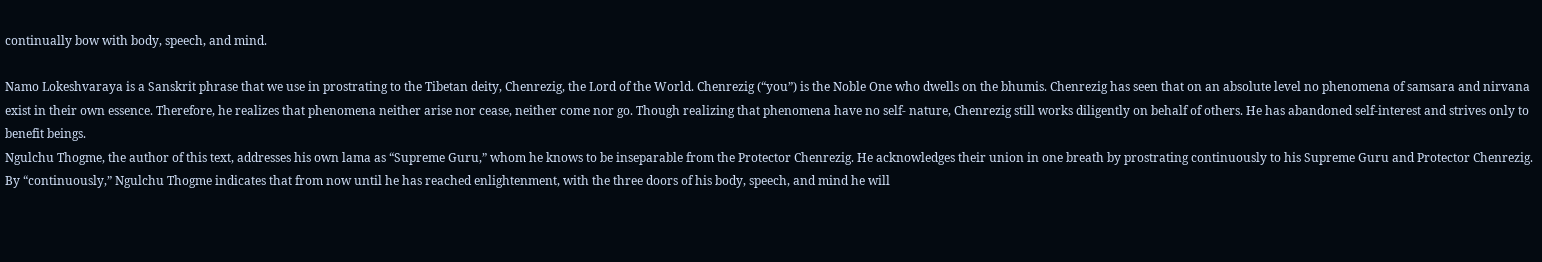continually bow with body, speech, and mind.

Namo Lokeshvaraya is a Sanskrit phrase that we use in prostrating to the Tibetan deity, Chenrezig, the Lord of the World. Chenrezig (“you”) is the Noble One who dwells on the bhumis. Chenrezig has seen that on an absolute level no phenomena of samsara and nirvana exist in their own essence. Therefore, he realizes that phenomena neither arise nor cease, neither come nor go. Though realizing that phenomena have no self- nature, Chenrezig still works diligently on behalf of others. He has abandoned self-interest and strives only to benefit beings.
Ngulchu Thogme, the author of this text, addresses his own lama as “Supreme Guru,” whom he knows to be inseparable from the Protector Chenrezig. He acknowledges their union in one breath by prostrating continuously to his Supreme Guru and Protector Chenrezig. By “continuously,” Ngulchu Thogme indicates that from now until he has reached enlightenment, with the three doors of his body, speech, and mind he will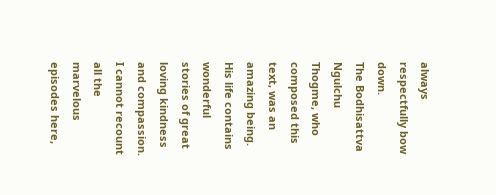always respectfully bow down.
The Bodhisattva Ngulchu Thogme, who composed this text, was an amazing being. His life contains wonderful stories of great loving kindness and compassion. I cannot recount all the marvelous episodes here,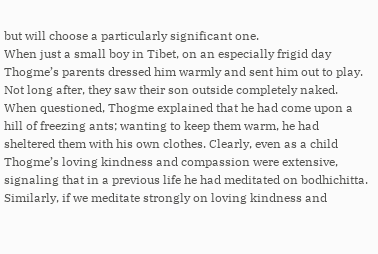but will choose a particularly significant one.
When just a small boy in Tibet, on an especially frigid day Thogme’s parents dressed him warmly and sent him out to play. Not long after, they saw their son outside completely naked. When questioned, Thogme explained that he had come upon a hill of freezing ants; wanting to keep them warm, he had sheltered them with his own clothes. Clearly, even as a child Thogme’s loving kindness and compassion were extensive, signaling that in a previous life he had meditated on bodhichitta. Similarly, if we meditate strongly on loving kindness and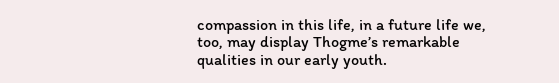compassion in this life, in a future life we, too, may display Thogme’s remarkable qualities in our early youth.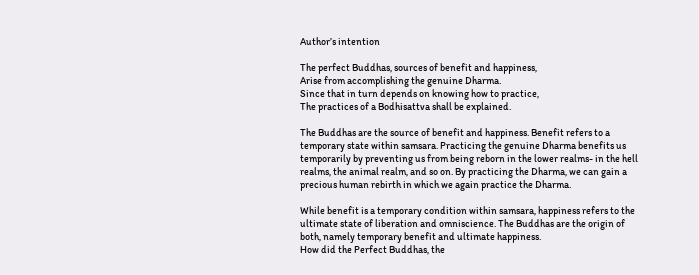Author’s intention

The perfect Buddhas, sources of benefit and happiness,
Arise from accomplishing the genuine Dharma.
Since that in turn depends on knowing how to practice,
The practices of a Bodhisattva shall be explained.

The Buddhas are the source of benefit and happiness. Benefit refers to a temporary state within samsara. Practicing the genuine Dharma benefits us temporarily by preventing us from being reborn in the lower realms- in the hell realms, the animal realm, and so on. By practicing the Dharma, we can gain a precious human rebirth in which we again practice the Dharma.

While benefit is a temporary condition within samsara, happiness refers to the ultimate state of liberation and omniscience. The Buddhas are the origin of both, namely temporary benefit and ultimate happiness.
How did the Perfect Buddhas, the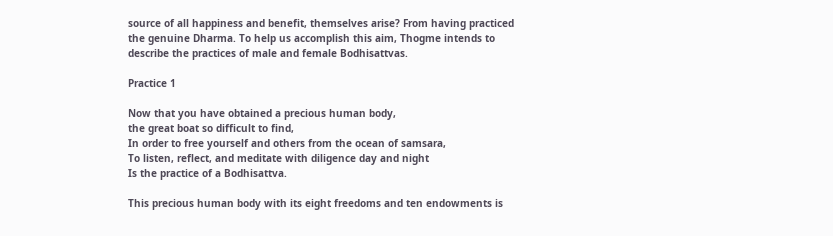source of all happiness and benefit, themselves arise? From having practiced the genuine Dharma. To help us accomplish this aim, Thogme intends to describe the practices of male and female Bodhisattvas.

Practice 1

Now that you have obtained a precious human body,
the great boat so difficult to find,
In order to free yourself and others from the ocean of samsara,
To listen, reflect, and meditate with diligence day and night
Is the practice of a Bodhisattva.

This precious human body with its eight freedoms and ten endowments is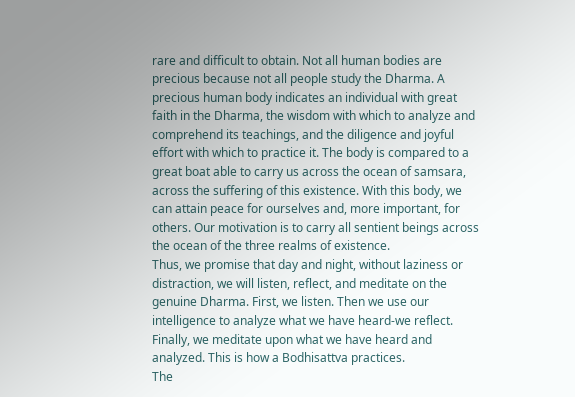rare and difficult to obtain. Not all human bodies are precious because not all people study the Dharma. A precious human body indicates an individual with great faith in the Dharma, the wisdom with which to analyze and comprehend its teachings, and the diligence and joyful effort with which to practice it. The body is compared to a great boat able to carry us across the ocean of samsara, across the suffering of this existence. With this body, we can attain peace for ourselves and, more important, for others. Our motivation is to carry all sentient beings across the ocean of the three realms of existence.
Thus, we promise that day and night, without laziness or distraction, we will listen, reflect, and meditate on the genuine Dharma. First, we listen. Then we use our intelligence to analyze what we have heard-we reflect. Finally, we meditate upon what we have heard and analyzed. This is how a Bodhisattva practices.
The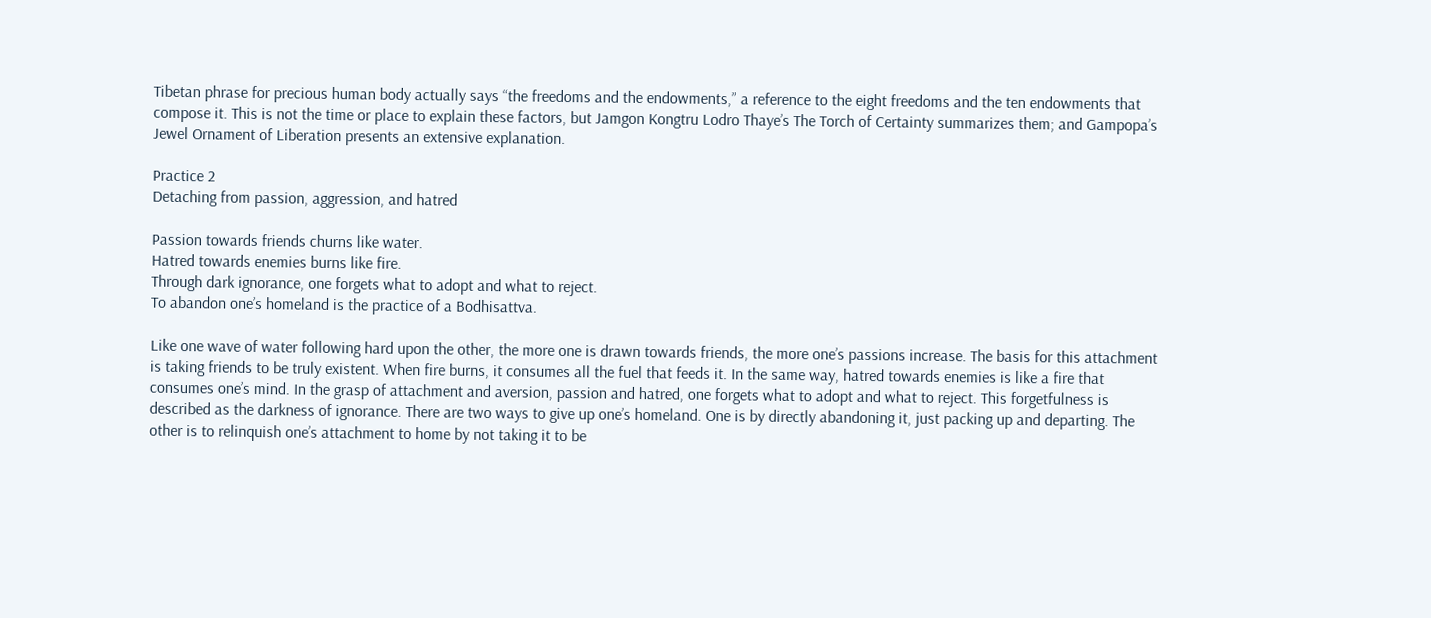Tibetan phrase for precious human body actually says “the freedoms and the endowments,” a reference to the eight freedoms and the ten endowments that compose it. This is not the time or place to explain these factors, but Jamgon Kongtru Lodro Thaye’s The Torch of Certainty summarizes them; and Gampopa’s Jewel Ornament of Liberation presents an extensive explanation.

Practice 2
Detaching from passion, aggression, and hatred

Passion towards friends churns like water.
Hatred towards enemies burns like fire.
Through dark ignorance, one forgets what to adopt and what to reject.
To abandon one’s homeland is the practice of a Bodhisattva.

Like one wave of water following hard upon the other, the more one is drawn towards friends, the more one’s passions increase. The basis for this attachment is taking friends to be truly existent. When fire burns, it consumes all the fuel that feeds it. In the same way, hatred towards enemies is like a fire that consumes one’s mind. In the grasp of attachment and aversion, passion and hatred, one forgets what to adopt and what to reject. This forgetfulness is described as the darkness of ignorance. There are two ways to give up one’s homeland. One is by directly abandoning it, just packing up and departing. The other is to relinquish one’s attachment to home by not taking it to be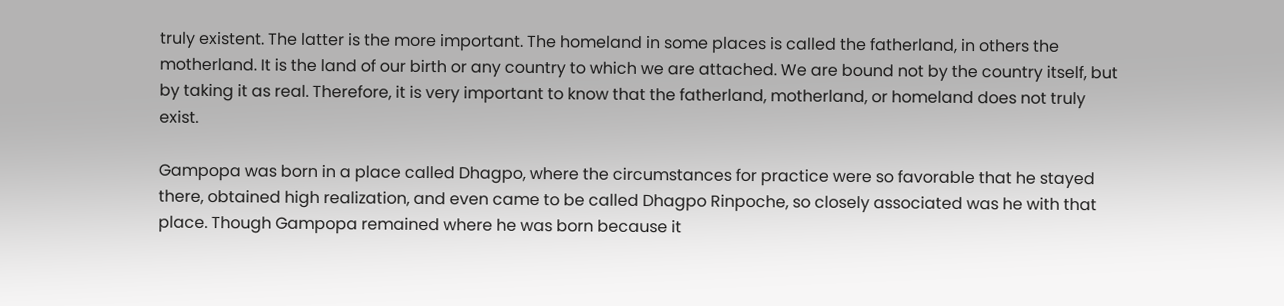truly existent. The latter is the more important. The homeland in some places is called the fatherland, in others the motherland. It is the land of our birth or any country to which we are attached. We are bound not by the country itself, but by taking it as real. Therefore, it is very important to know that the fatherland, motherland, or homeland does not truly exist.

Gampopa was born in a place called Dhagpo, where the circumstances for practice were so favorable that he stayed there, obtained high realization, and even came to be called Dhagpo Rinpoche, so closely associated was he with that place. Though Gampopa remained where he was born because it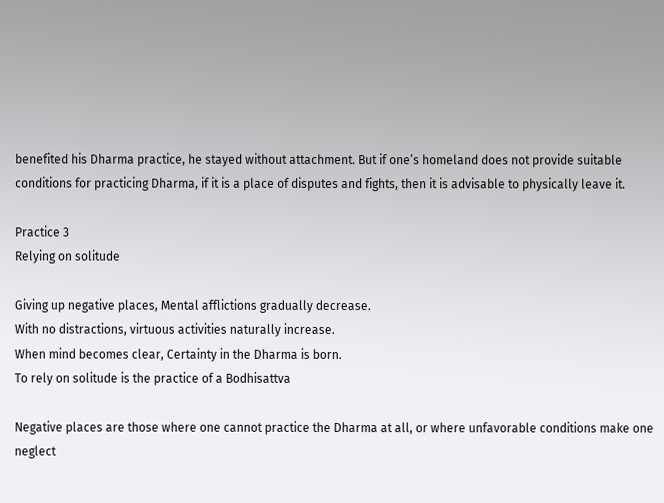benefited his Dharma practice, he stayed without attachment. But if one’s homeland does not provide suitable conditions for practicing Dharma, if it is a place of disputes and fights, then it is advisable to physically leave it.

Practice 3
Relying on solitude

Giving up negative places, Mental afflictions gradually decrease.
With no distractions, virtuous activities naturally increase.
When mind becomes clear, Certainty in the Dharma is born.
To rely on solitude is the practice of a Bodhisattva

Negative places are those where one cannot practice the Dharma at all, or where unfavorable conditions make one neglect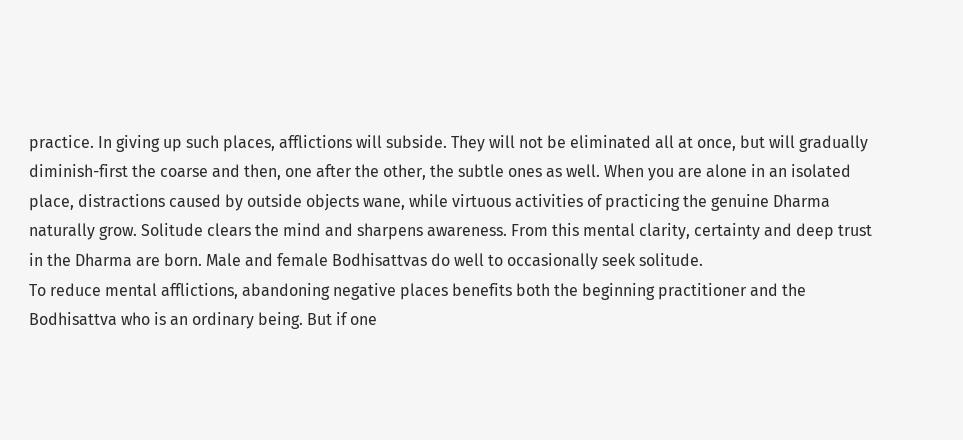practice. In giving up such places, afflictions will subside. They will not be eliminated all at once, but will gradually diminish-first the coarse and then, one after the other, the subtle ones as well. When you are alone in an isolated place, distractions caused by outside objects wane, while virtuous activities of practicing the genuine Dharma naturally grow. Solitude clears the mind and sharpens awareness. From this mental clarity, certainty and deep trust in the Dharma are born. Male and female Bodhisattvas do well to occasionally seek solitude.
To reduce mental afflictions, abandoning negative places benefits both the beginning practitioner and the Bodhisattva who is an ordinary being. But if one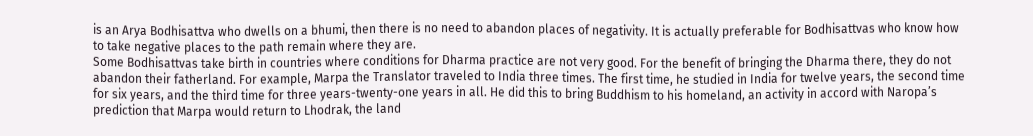is an Arya Bodhisattva who dwells on a bhumi, then there is no need to abandon places of negativity. It is actually preferable for Bodhisattvas who know how to take negative places to the path remain where they are.
Some Bodhisattvas take birth in countries where conditions for Dharma practice are not very good. For the benefit of bringing the Dharma there, they do not abandon their fatherland. For example, Marpa the Translator traveled to India three times. The first time, he studied in India for twelve years, the second time for six years, and the third time for three years-twenty-one years in all. He did this to bring Buddhism to his homeland, an activity in accord with Naropa’s prediction that Marpa would return to Lhodrak, the land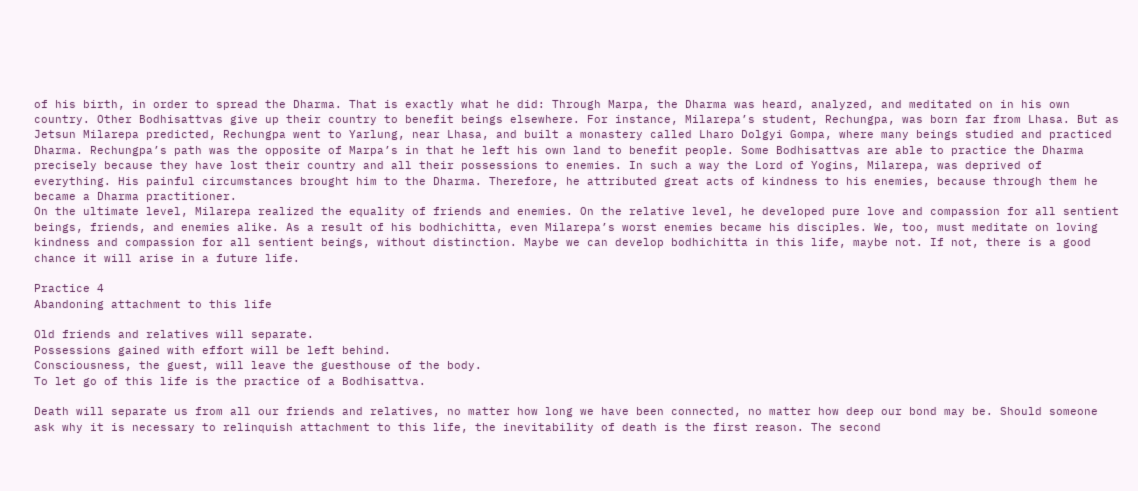of his birth, in order to spread the Dharma. That is exactly what he did: Through Marpa, the Dharma was heard, analyzed, and meditated on in his own country. Other Bodhisattvas give up their country to benefit beings elsewhere. For instance, Milarepa’s student, Rechungpa, was born far from Lhasa. But as Jetsun Milarepa predicted, Rechungpa went to Yarlung, near Lhasa, and built a monastery called Lharo Dolgyi Gompa, where many beings studied and practiced Dharma. Rechungpa’s path was the opposite of Marpa’s in that he left his own land to benefit people. Some Bodhisattvas are able to practice the Dharma precisely because they have lost their country and all their possessions to enemies. In such a way the Lord of Yogins, Milarepa, was deprived of everything. His painful circumstances brought him to the Dharma. Therefore, he attributed great acts of kindness to his enemies, because through them he became a Dharma practitioner.
On the ultimate level, Milarepa realized the equality of friends and enemies. On the relative level, he developed pure love and compassion for all sentient beings, friends, and enemies alike. As a result of his bodhichitta, even Milarepa’s worst enemies became his disciples. We, too, must meditate on loving kindness and compassion for all sentient beings, without distinction. Maybe we can develop bodhichitta in this life, maybe not. If not, there is a good chance it will arise in a future life.

Practice 4
Abandoning attachment to this life

Old friends and relatives will separate.
Possessions gained with effort will be left behind.
Consciousness, the guest, will leave the guesthouse of the body.
To let go of this life is the practice of a Bodhisattva.

Death will separate us from all our friends and relatives, no matter how long we have been connected, no matter how deep our bond may be. Should someone ask why it is necessary to relinquish attachment to this life, the inevitability of death is the first reason. The second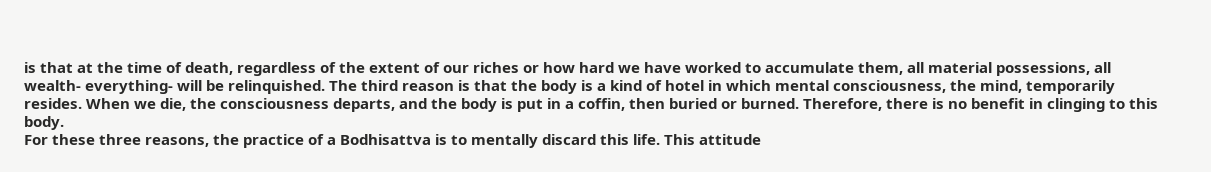is that at the time of death, regardless of the extent of our riches or how hard we have worked to accumulate them, all material possessions, all wealth- everything- will be relinquished. The third reason is that the body is a kind of hotel in which mental consciousness, the mind, temporarily resides. When we die, the consciousness departs, and the body is put in a coffin, then buried or burned. Therefore, there is no benefit in clinging to this body.
For these three reasons, the practice of a Bodhisattva is to mentally discard this life. This attitude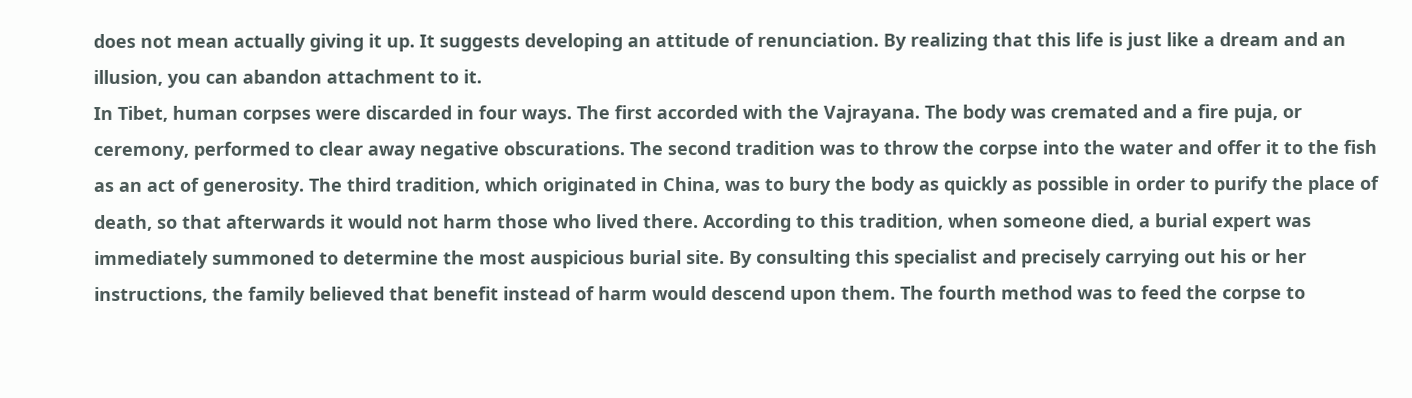does not mean actually giving it up. It suggests developing an attitude of renunciation. By realizing that this life is just like a dream and an illusion, you can abandon attachment to it.
In Tibet, human corpses were discarded in four ways. The first accorded with the Vajrayana. The body was cremated and a fire puja, or ceremony, performed to clear away negative obscurations. The second tradition was to throw the corpse into the water and offer it to the fish as an act of generosity. The third tradition, which originated in China, was to bury the body as quickly as possible in order to purify the place of death, so that afterwards it would not harm those who lived there. According to this tradition, when someone died, a burial expert was immediately summoned to determine the most auspicious burial site. By consulting this specialist and precisely carrying out his or her instructions, the family believed that benefit instead of harm would descend upon them. The fourth method was to feed the corpse to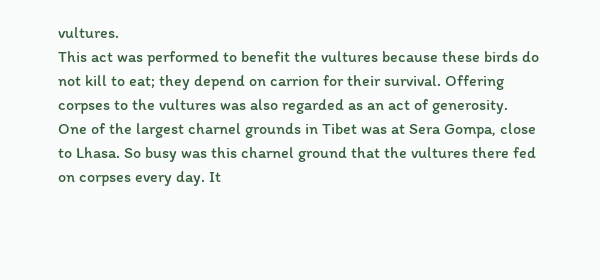vultures.
This act was performed to benefit the vultures because these birds do not kill to eat; they depend on carrion for their survival. Offering corpses to the vultures was also regarded as an act of generosity.
One of the largest charnel grounds in Tibet was at Sera Gompa, close to Lhasa. So busy was this charnel ground that the vultures there fed on corpses every day. It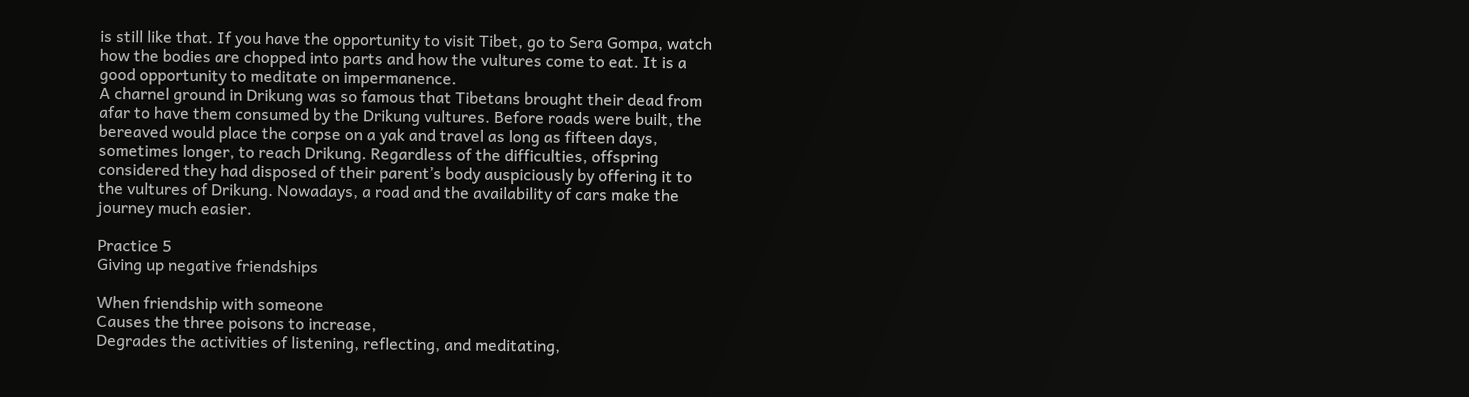is still like that. If you have the opportunity to visit Tibet, go to Sera Gompa, watch how the bodies are chopped into parts and how the vultures come to eat. It is a good opportunity to meditate on impermanence.
A charnel ground in Drikung was so famous that Tibetans brought their dead from afar to have them consumed by the Drikung vultures. Before roads were built, the bereaved would place the corpse on a yak and travel as long as fifteen days, sometimes longer, to reach Drikung. Regardless of the difficulties, offspring considered they had disposed of their parent’s body auspiciously by offering it to the vultures of Drikung. Nowadays, a road and the availability of cars make the journey much easier.

Practice 5
Giving up negative friendships

When friendship with someone
Causes the three poisons to increase,
Degrades the activities of listening, reflecting, and meditating,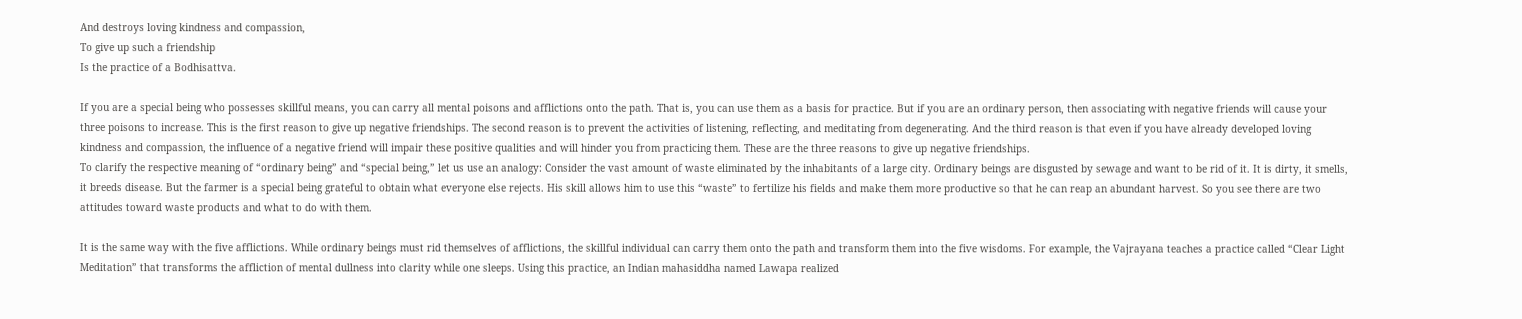And destroys loving kindness and compassion,
To give up such a friendship
Is the practice of a Bodhisattva.

If you are a special being who possesses skillful means, you can carry all mental poisons and afflictions onto the path. That is, you can use them as a basis for practice. But if you are an ordinary person, then associating with negative friends will cause your three poisons to increase. This is the first reason to give up negative friendships. The second reason is to prevent the activities of listening, reflecting, and meditating from degenerating. And the third reason is that even if you have already developed loving kindness and compassion, the influence of a negative friend will impair these positive qualities and will hinder you from practicing them. These are the three reasons to give up negative friendships.
To clarify the respective meaning of “ordinary being” and “special being,” let us use an analogy: Consider the vast amount of waste eliminated by the inhabitants of a large city. Ordinary beings are disgusted by sewage and want to be rid of it. It is dirty, it smells, it breeds disease. But the farmer is a special being grateful to obtain what everyone else rejects. His skill allows him to use this “waste” to fertilize his fields and make them more productive so that he can reap an abundant harvest. So you see there are two attitudes toward waste products and what to do with them.

It is the same way with the five afflictions. While ordinary beings must rid themselves of afflictions, the skillful individual can carry them onto the path and transform them into the five wisdoms. For example, the Vajrayana teaches a practice called “Clear Light Meditation” that transforms the affliction of mental dullness into clarity while one sleeps. Using this practice, an Indian mahasiddha named Lawapa realized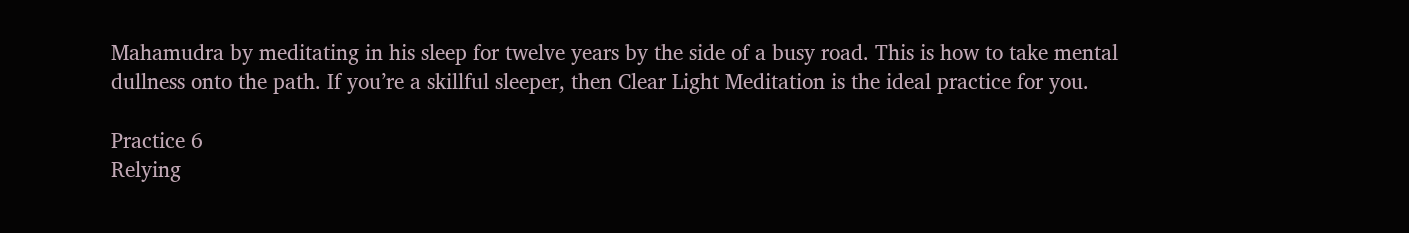Mahamudra by meditating in his sleep for twelve years by the side of a busy road. This is how to take mental dullness onto the path. If you’re a skillful sleeper, then Clear Light Meditation is the ideal practice for you.

Practice 6
Relying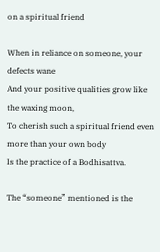on a spiritual friend

When in reliance on someone, your defects wane
And your positive qualities grow like the waxing moon,
To cherish such a spiritual friend even more than your own body
Is the practice of a Bodhisattva.

The “someone” mentioned is the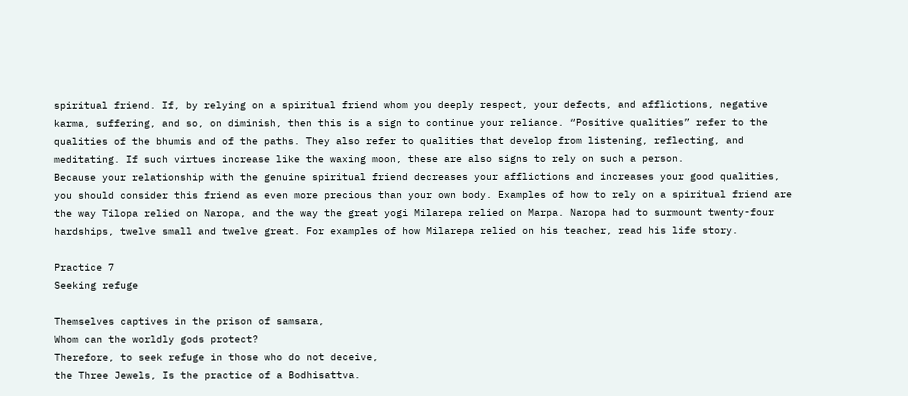spiritual friend. If, by relying on a spiritual friend whom you deeply respect, your defects, and afflictions, negative karma, suffering, and so, on diminish, then this is a sign to continue your reliance. “Positive qualities” refer to the qualities of the bhumis and of the paths. They also refer to qualities that develop from listening, reflecting, and meditating. If such virtues increase like the waxing moon, these are also signs to rely on such a person.
Because your relationship with the genuine spiritual friend decreases your afflictions and increases your good qualities, you should consider this friend as even more precious than your own body. Examples of how to rely on a spiritual friend are the way Tilopa relied on Naropa, and the way the great yogi Milarepa relied on Marpa. Naropa had to surmount twenty-four hardships, twelve small and twelve great. For examples of how Milarepa relied on his teacher, read his life story.

Practice 7
Seeking refuge

Themselves captives in the prison of samsara,
Whom can the worldly gods protect?
Therefore, to seek refuge in those who do not deceive,
the Three Jewels, Is the practice of a Bodhisattva.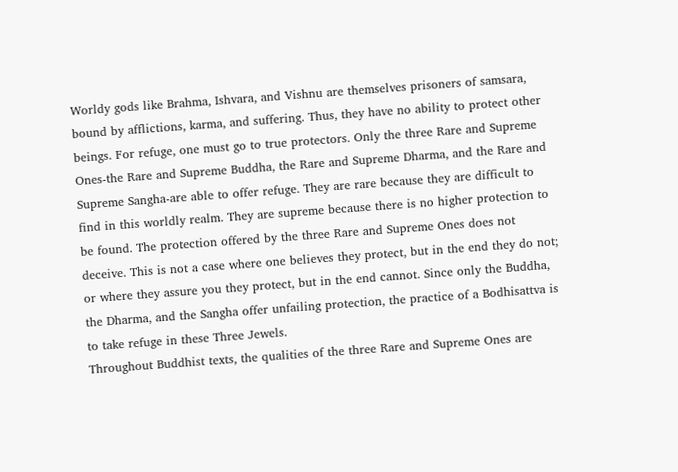Worldy gods like Brahma, Ishvara, and Vishnu are themselves prisoners of samsara, bound by afflictions, karma, and suffering. Thus, they have no ability to protect other beings. For refuge, one must go to true protectors. Only the three Rare and Supreme Ones-the Rare and Supreme Buddha, the Rare and Supreme Dharma, and the Rare and Supreme Sangha-are able to offer refuge. They are rare because they are difficult to find in this worldly realm. They are supreme because there is no higher protection to be found. The protection offered by the three Rare and Supreme Ones does not deceive. This is not a case where one believes they protect, but in the end they do not; or where they assure you they protect, but in the end cannot. Since only the Buddha, the Dharma, and the Sangha offer unfailing protection, the practice of a Bodhisattva is to take refuge in these Three Jewels.
Throughout Buddhist texts, the qualities of the three Rare and Supreme Ones are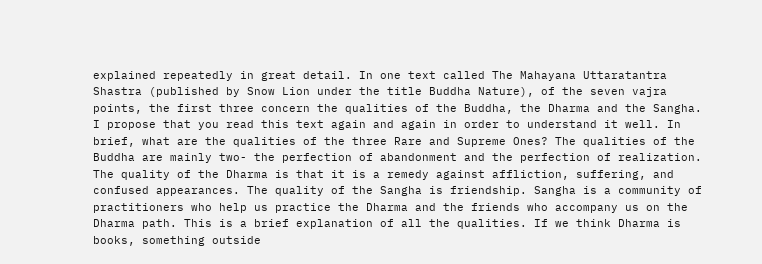explained repeatedly in great detail. In one text called The Mahayana Uttaratantra Shastra (published by Snow Lion under the title Buddha Nature), of the seven vajra points, the first three concern the qualities of the Buddha, the Dharma and the Sangha. I propose that you read this text again and again in order to understand it well. In brief, what are the qualities of the three Rare and Supreme Ones? The qualities of the Buddha are mainly two- the perfection of abandonment and the perfection of realization. The quality of the Dharma is that it is a remedy against affliction, suffering, and confused appearances. The quality of the Sangha is friendship. Sangha is a community of practitioners who help us practice the Dharma and the friends who accompany us on the Dharma path. This is a brief explanation of all the qualities. If we think Dharma is books, something outside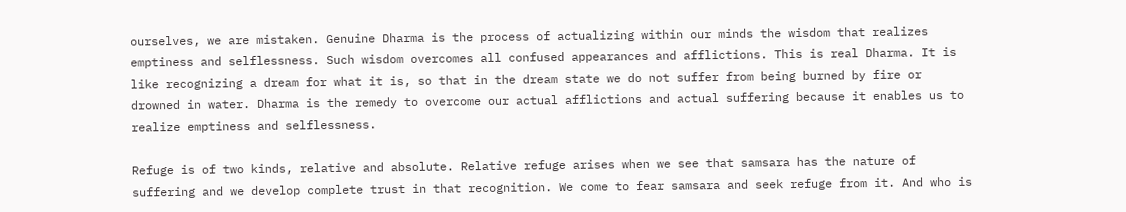ourselves, we are mistaken. Genuine Dharma is the process of actualizing within our minds the wisdom that realizes emptiness and selflessness. Such wisdom overcomes all confused appearances and afflictions. This is real Dharma. It is like recognizing a dream for what it is, so that in the dream state we do not suffer from being burned by fire or drowned in water. Dharma is the remedy to overcome our actual afflictions and actual suffering because it enables us to realize emptiness and selflessness.

Refuge is of two kinds, relative and absolute. Relative refuge arises when we see that samsara has the nature of suffering and we develop complete trust in that recognition. We come to fear samsara and seek refuge from it. And who is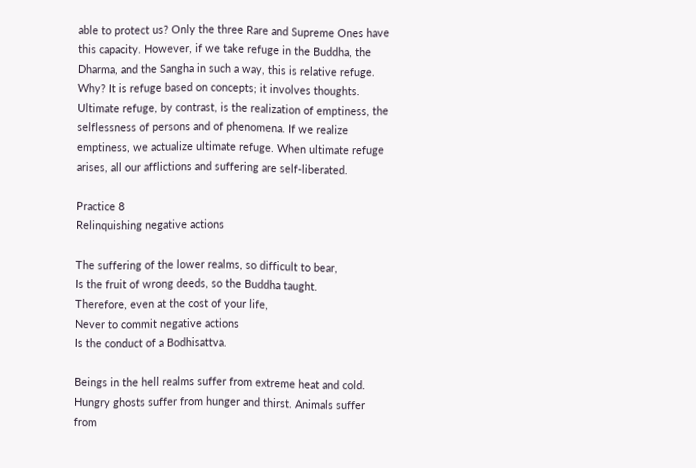able to protect us? Only the three Rare and Supreme Ones have this capacity. However, if we take refuge in the Buddha, the Dharma, and the Sangha in such a way, this is relative refuge. Why? It is refuge based on concepts; it involves thoughts. Ultimate refuge, by contrast, is the realization of emptiness, the selflessness of persons and of phenomena. If we realize emptiness, we actualize ultimate refuge. When ultimate refuge arises, all our afflictions and suffering are self-liberated.

Practice 8
Relinquishing negative actions

The suffering of the lower realms, so difficult to bear,
Is the fruit of wrong deeds, so the Buddha taught.
Therefore, even at the cost of your life,
Never to commit negative actions
Is the conduct of a Bodhisattva.

Beings in the hell realms suffer from extreme heat and cold. Hungry ghosts suffer from hunger and thirst. Animals suffer from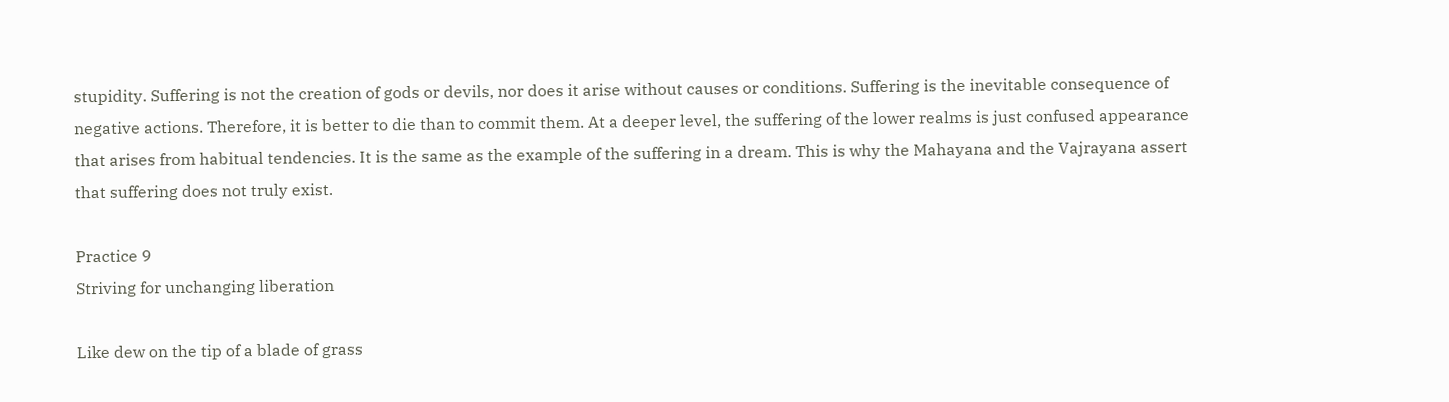stupidity. Suffering is not the creation of gods or devils, nor does it arise without causes or conditions. Suffering is the inevitable consequence of negative actions. Therefore, it is better to die than to commit them. At a deeper level, the suffering of the lower realms is just confused appearance that arises from habitual tendencies. It is the same as the example of the suffering in a dream. This is why the Mahayana and the Vajrayana assert that suffering does not truly exist.

Practice 9
Striving for unchanging liberation

Like dew on the tip of a blade of grass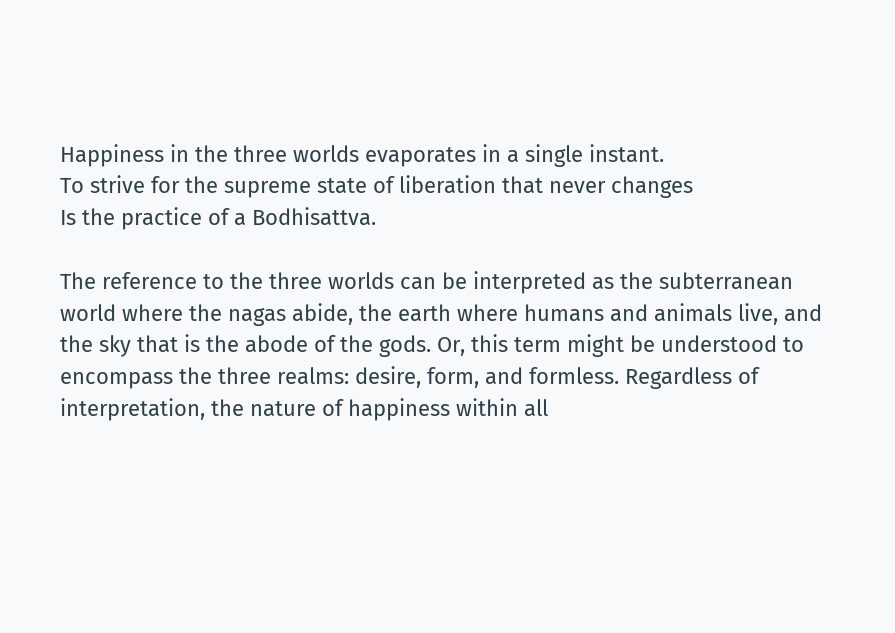Happiness in the three worlds evaporates in a single instant.
To strive for the supreme state of liberation that never changes
Is the practice of a Bodhisattva.

The reference to the three worlds can be interpreted as the subterranean world where the nagas abide, the earth where humans and animals live, and the sky that is the abode of the gods. Or, this term might be understood to encompass the three realms: desire, form, and formless. Regardless of interpretation, the nature of happiness within all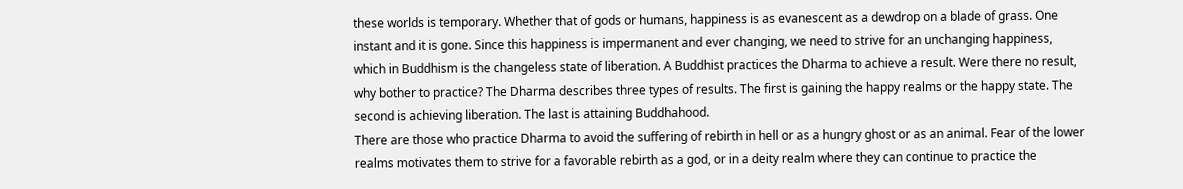these worlds is temporary. Whether that of gods or humans, happiness is as evanescent as a dewdrop on a blade of grass. One instant and it is gone. Since this happiness is impermanent and ever changing, we need to strive for an unchanging happiness, which in Buddhism is the changeless state of liberation. A Buddhist practices the Dharma to achieve a result. Were there no result, why bother to practice? The Dharma describes three types of results. The first is gaining the happy realms or the happy state. The second is achieving liberation. The last is attaining Buddhahood.
There are those who practice Dharma to avoid the suffering of rebirth in hell or as a hungry ghost or as an animal. Fear of the lower realms motivates them to strive for a favorable rebirth as a god, or in a deity realm where they can continue to practice the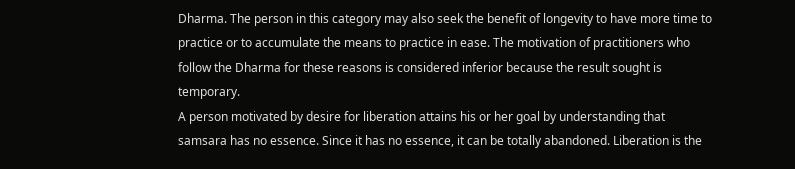Dharma. The person in this category may also seek the benefit of longevity to have more time to practice or to accumulate the means to practice in ease. The motivation of practitioners who follow the Dharma for these reasons is considered inferior because the result sought is temporary.
A person motivated by desire for liberation attains his or her goal by understanding that samsara has no essence. Since it has no essence, it can be totally abandoned. Liberation is the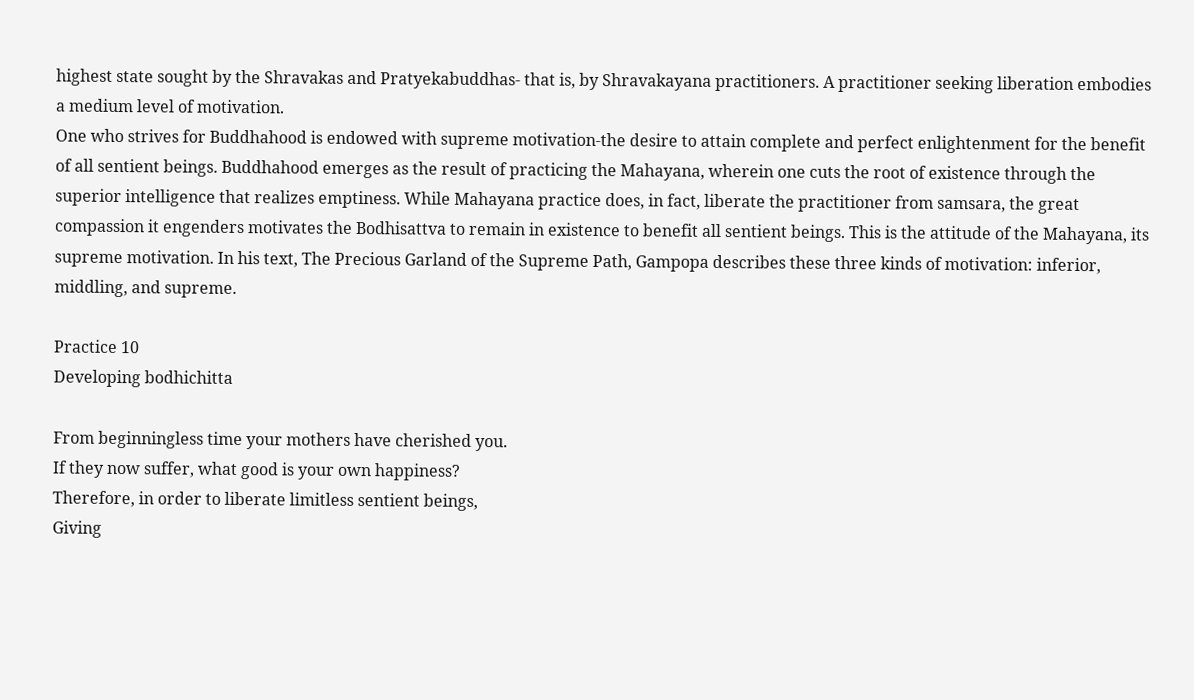highest state sought by the Shravakas and Pratyekabuddhas- that is, by Shravakayana practitioners. A practitioner seeking liberation embodies a medium level of motivation.
One who strives for Buddhahood is endowed with supreme motivation-the desire to attain complete and perfect enlightenment for the benefit of all sentient beings. Buddhahood emerges as the result of practicing the Mahayana, wherein one cuts the root of existence through the superior intelligence that realizes emptiness. While Mahayana practice does, in fact, liberate the practitioner from samsara, the great compassion it engenders motivates the Bodhisattva to remain in existence to benefit all sentient beings. This is the attitude of the Mahayana, its supreme motivation. In his text, The Precious Garland of the Supreme Path, Gampopa describes these three kinds of motivation: inferior, middling, and supreme.

Practice 10
Developing bodhichitta

From beginningless time your mothers have cherished you.
If they now suffer, what good is your own happiness?
Therefore, in order to liberate limitless sentient beings,
Giving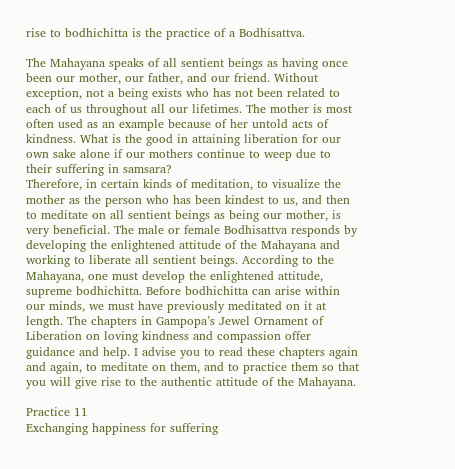rise to bodhichitta is the practice of a Bodhisattva.

The Mahayana speaks of all sentient beings as having once been our mother, our father, and our friend. Without exception, not a being exists who has not been related to each of us throughout all our lifetimes. The mother is most often used as an example because of her untold acts of kindness. What is the good in attaining liberation for our own sake alone if our mothers continue to weep due to their suffering in samsara?
Therefore, in certain kinds of meditation, to visualize the mother as the person who has been kindest to us, and then to meditate on all sentient beings as being our mother, is very beneficial. The male or female Bodhisattva responds by developing the enlightened attitude of the Mahayana and working to liberate all sentient beings. According to the Mahayana, one must develop the enlightened attitude, supreme bodhichitta. Before bodhichitta can arise within our minds, we must have previously meditated on it at length. The chapters in Gampopa’s Jewel Ornament of Liberation on loving kindness and compassion offer guidance and help. I advise you to read these chapters again and again, to meditate on them, and to practice them so that you will give rise to the authentic attitude of the Mahayana.

Practice 11
Exchanging happiness for suffering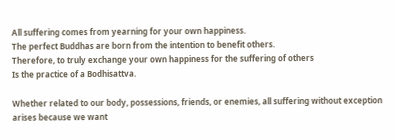All suffering comes from yearning for your own happiness.
The perfect Buddhas are born from the intention to benefit others.
Therefore, to truly exchange your own happiness for the suffering of others
Is the practice of a Bodhisattva.

Whether related to our body, possessions, friends, or enemies, all suffering without exception arises because we want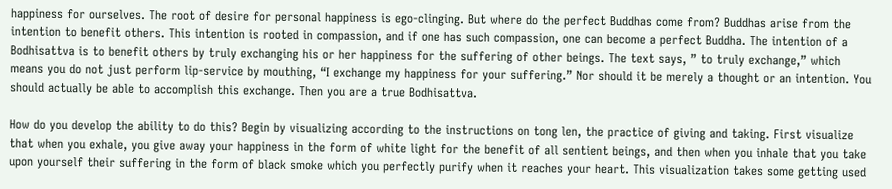happiness for ourselves. The root of desire for personal happiness is ego-clinging. But where do the perfect Buddhas come from? Buddhas arise from the intention to benefit others. This intention is rooted in compassion, and if one has such compassion, one can become a perfect Buddha. The intention of a Bodhisattva is to benefit others by truly exchanging his or her happiness for the suffering of other beings. The text says, ” to truly exchange,” which means you do not just perform lip-service by mouthing, “I exchange my happiness for your suffering.” Nor should it be merely a thought or an intention. You should actually be able to accomplish this exchange. Then you are a true Bodhisattva.

How do you develop the ability to do this? Begin by visualizing according to the instructions on tong len, the practice of giving and taking. First visualize that when you exhale, you give away your happiness in the form of white light for the benefit of all sentient beings, and then when you inhale that you take upon yourself their suffering in the form of black smoke which you perfectly purify when it reaches your heart. This visualization takes some getting used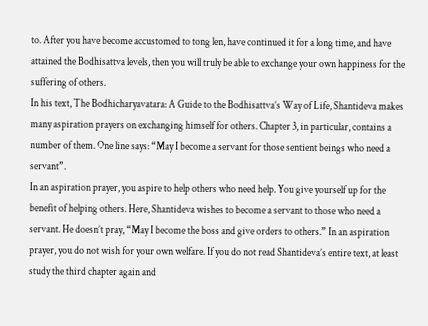to. After you have become accustomed to tong len, have continued it for a long time, and have attained the Bodhisattva levels, then you will truly be able to exchange your own happiness for the suffering of others.
In his text, The Bodhicharyavatara: A Guide to the Bodhisattva’s Way of Life, Shantideva makes many aspiration prayers on exchanging himself for others. Chapter 3, in particular, contains a number of them. One line says: “May I become a servant for those sentient beings who need a servant”.
In an aspiration prayer, you aspire to help others who need help. You give yourself up for the benefit of helping others. Here, Shantideva wishes to become a servant to those who need a servant. He doesn’t pray, “May I become the boss and give orders to others.” In an aspiration prayer, you do not wish for your own welfare. If you do not read Shantideva’s entire text, at least study the third chapter again and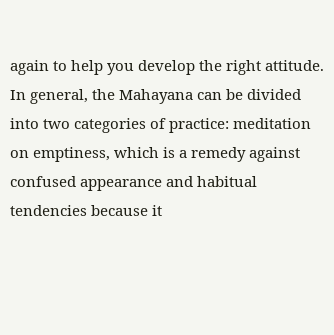again to help you develop the right attitude.
In general, the Mahayana can be divided into two categories of practice: meditation on emptiness, which is a remedy against confused appearance and habitual tendencies because it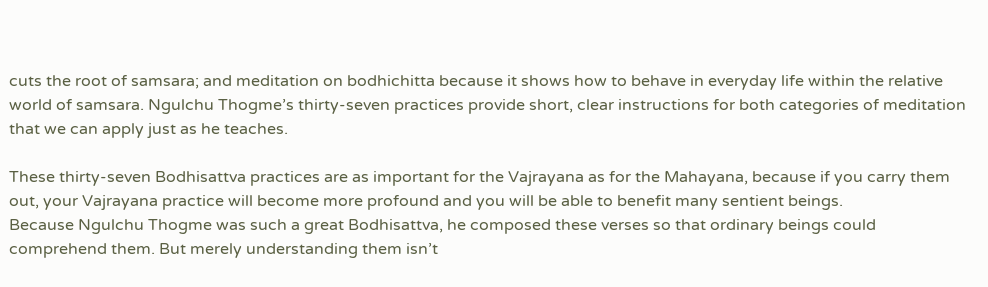cuts the root of samsara; and meditation on bodhichitta because it shows how to behave in everyday life within the relative world of samsara. Ngulchu Thogme’s thirty-seven practices provide short, clear instructions for both categories of meditation that we can apply just as he teaches.

These thirty-seven Bodhisattva practices are as important for the Vajrayana as for the Mahayana, because if you carry them out, your Vajrayana practice will become more profound and you will be able to benefit many sentient beings.
Because Ngulchu Thogme was such a great Bodhisattva, he composed these verses so that ordinary beings could comprehend them. But merely understanding them isn’t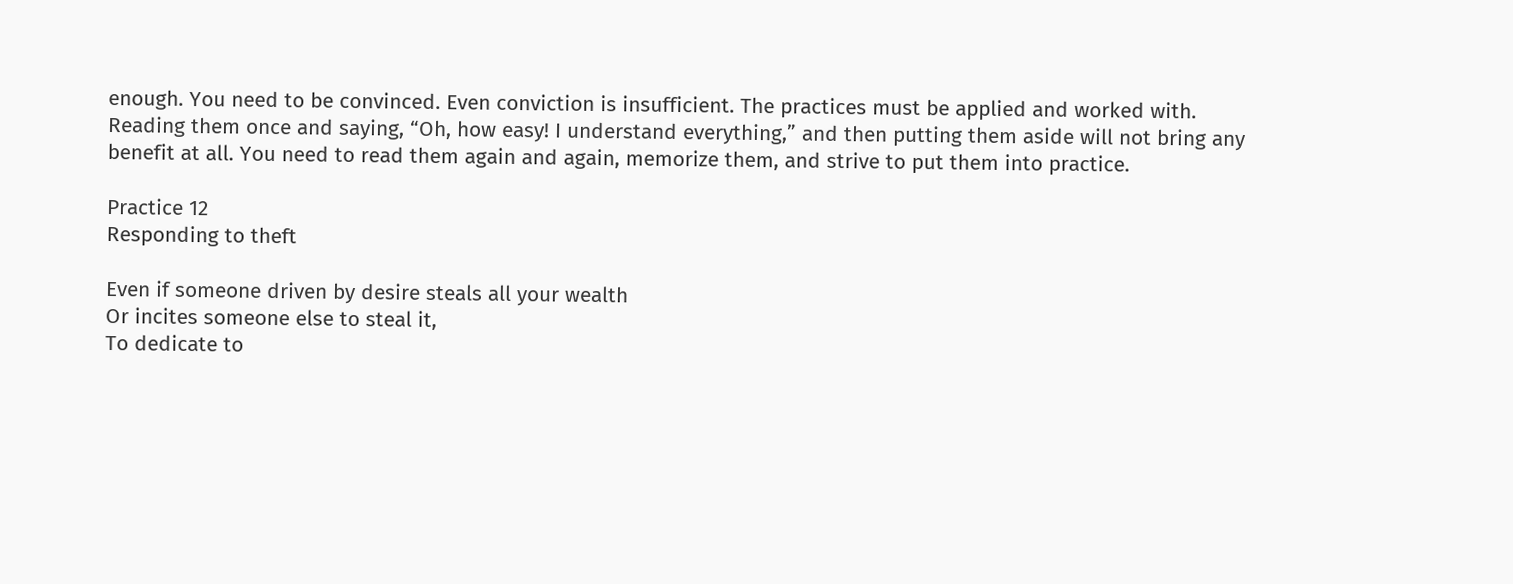enough. You need to be convinced. Even conviction is insufficient. The practices must be applied and worked with. Reading them once and saying, “Oh, how easy! I understand everything,” and then putting them aside will not bring any benefit at all. You need to read them again and again, memorize them, and strive to put them into practice.

Practice 12
Responding to theft

Even if someone driven by desire steals all your wealth
Or incites someone else to steal it,
To dedicate to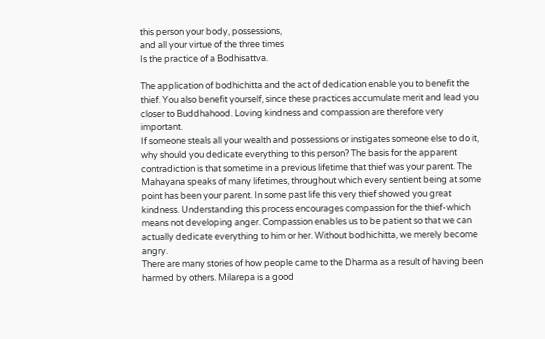this person your body, possessions,
and all your virtue of the three times
Is the practice of a Bodhisattva.

The application of bodhichitta and the act of dedication enable you to benefit the thief. You also benefit yourself, since these practices accumulate merit and lead you closer to Buddhahood. Loving kindness and compassion are therefore very important.
If someone steals all your wealth and possessions or instigates someone else to do it, why should you dedicate everything to this person? The basis for the apparent contradiction is that sometime in a previous lifetime that thief was your parent. The Mahayana speaks of many lifetimes, throughout which every sentient being at some point has been your parent. In some past life this very thief showed you great kindness. Understanding this process encourages compassion for the thief-which means not developing anger. Compassion enables us to be patient so that we can actually dedicate everything to him or her. Without bodhichitta, we merely become angry.
There are many stories of how people came to the Dharma as a result of having been harmed by others. Milarepa is a good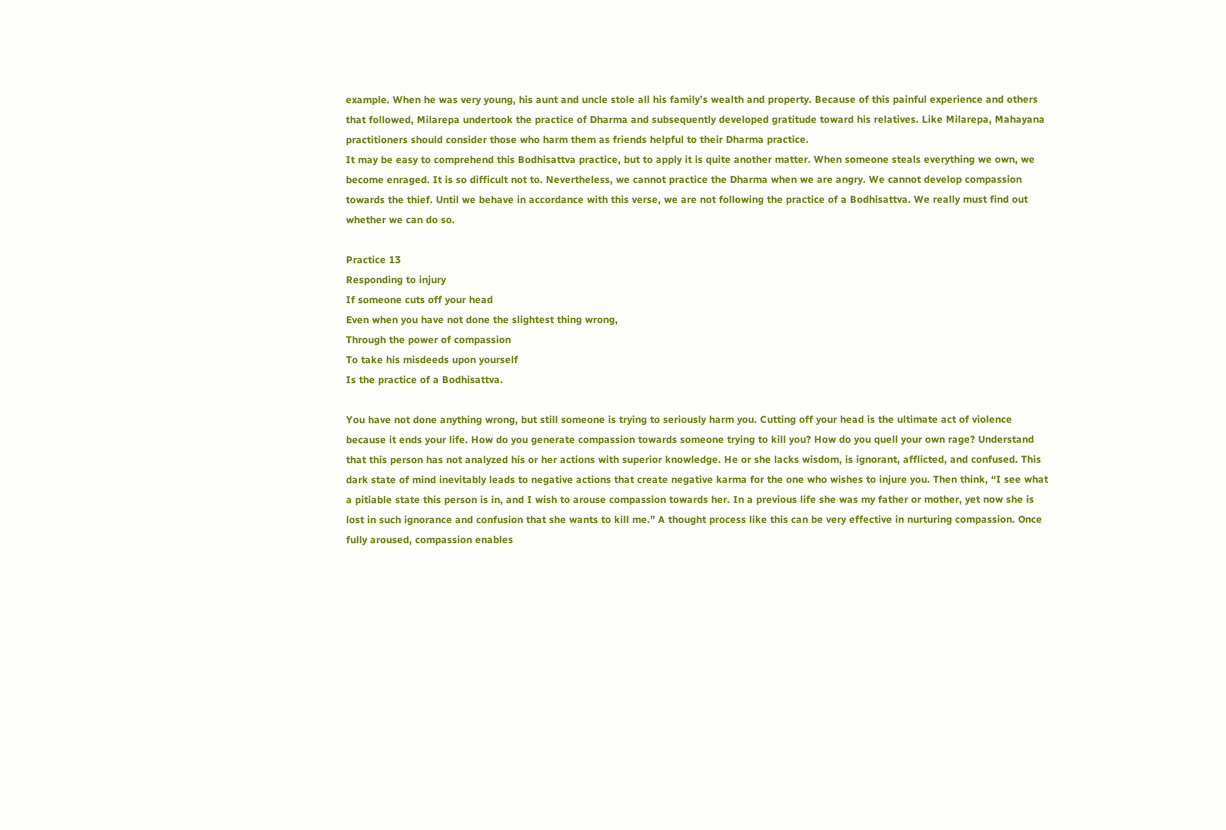example. When he was very young, his aunt and uncle stole all his family’s wealth and property. Because of this painful experience and others that followed, Milarepa undertook the practice of Dharma and subsequently developed gratitude toward his relatives. Like Milarepa, Mahayana practitioners should consider those who harm them as friends helpful to their Dharma practice.
It may be easy to comprehend this Bodhisattva practice, but to apply it is quite another matter. When someone steals everything we own, we become enraged. It is so difficult not to. Nevertheless, we cannot practice the Dharma when we are angry. We cannot develop compassion towards the thief. Until we behave in accordance with this verse, we are not following the practice of a Bodhisattva. We really must find out whether we can do so.

Practice 13
Responding to injury
If someone cuts off your head
Even when you have not done the slightest thing wrong,
Through the power of compassion
To take his misdeeds upon yourself
Is the practice of a Bodhisattva.

You have not done anything wrong, but still someone is trying to seriously harm you. Cutting off your head is the ultimate act of violence because it ends your life. How do you generate compassion towards someone trying to kill you? How do you quell your own rage? Understand that this person has not analyzed his or her actions with superior knowledge. He or she lacks wisdom, is ignorant, afflicted, and confused. This dark state of mind inevitably leads to negative actions that create negative karma for the one who wishes to injure you. Then think, “I see what a pitiable state this person is in, and I wish to arouse compassion towards her. In a previous life she was my father or mother, yet now she is lost in such ignorance and confusion that she wants to kill me.” A thought process like this can be very effective in nurturing compassion. Once fully aroused, compassion enables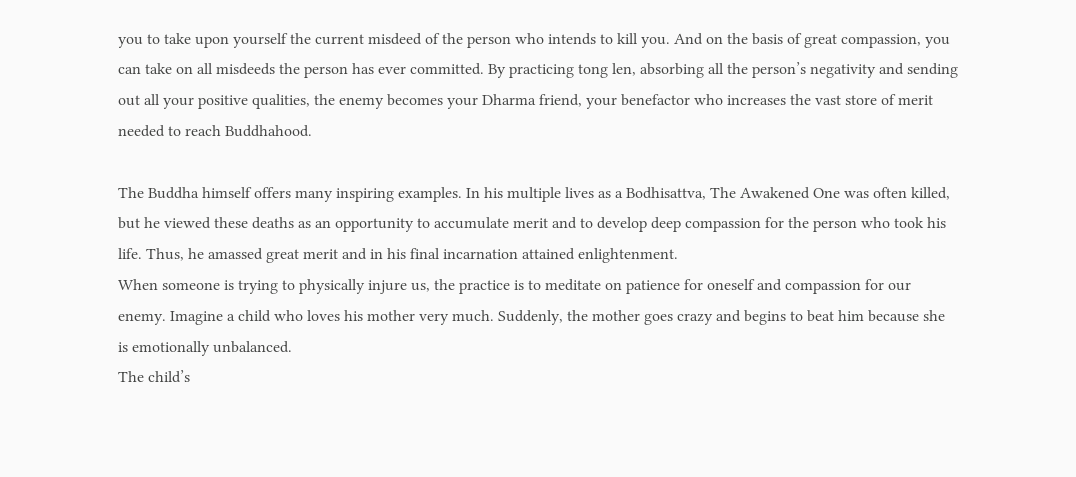you to take upon yourself the current misdeed of the person who intends to kill you. And on the basis of great compassion, you can take on all misdeeds the person has ever committed. By practicing tong len, absorbing all the person’s negativity and sending out all your positive qualities, the enemy becomes your Dharma friend, your benefactor who increases the vast store of merit needed to reach Buddhahood.

The Buddha himself offers many inspiring examples. In his multiple lives as a Bodhisattva, The Awakened One was often killed, but he viewed these deaths as an opportunity to accumulate merit and to develop deep compassion for the person who took his life. Thus, he amassed great merit and in his final incarnation attained enlightenment.
When someone is trying to physically injure us, the practice is to meditate on patience for oneself and compassion for our enemy. Imagine a child who loves his mother very much. Suddenly, the mother goes crazy and begins to beat him because she is emotionally unbalanced.
The child’s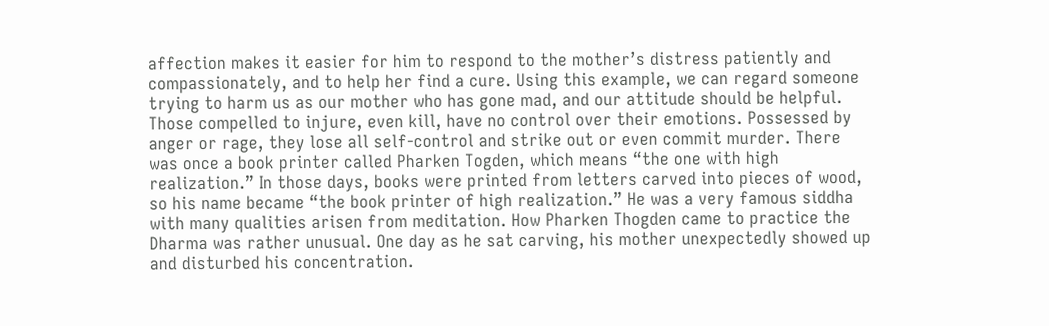affection makes it easier for him to respond to the mother’s distress patiently and compassionately, and to help her find a cure. Using this example, we can regard someone trying to harm us as our mother who has gone mad, and our attitude should be helpful. Those compelled to injure, even kill, have no control over their emotions. Possessed by anger or rage, they lose all self-control and strike out or even commit murder. There was once a book printer called Pharken Togden, which means “the one with high realization.” In those days, books were printed from letters carved into pieces of wood, so his name became “the book printer of high realization.” He was a very famous siddha with many qualities arisen from meditation. How Pharken Thogden came to practice the Dharma was rather unusual. One day as he sat carving, his mother unexpectedly showed up and disturbed his concentration.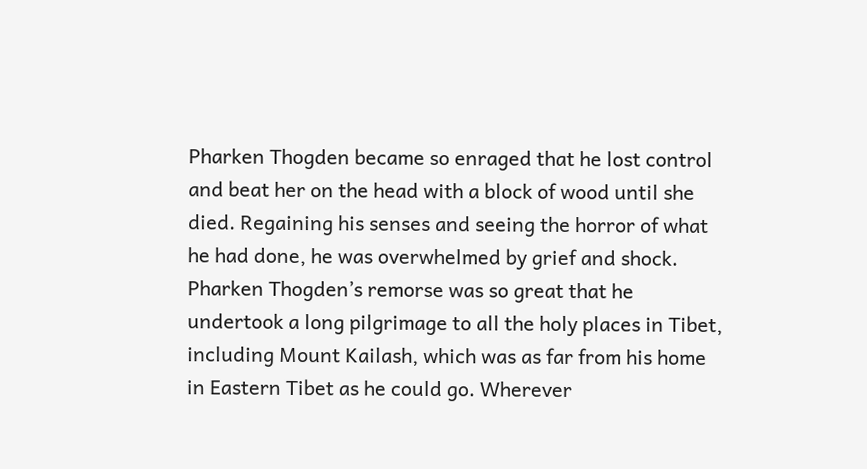Pharken Thogden became so enraged that he lost control and beat her on the head with a block of wood until she died. Regaining his senses and seeing the horror of what he had done, he was overwhelmed by grief and shock.
Pharken Thogden’s remorse was so great that he undertook a long pilgrimage to all the holy places in Tibet, including Mount Kailash, which was as far from his home in Eastern Tibet as he could go. Wherever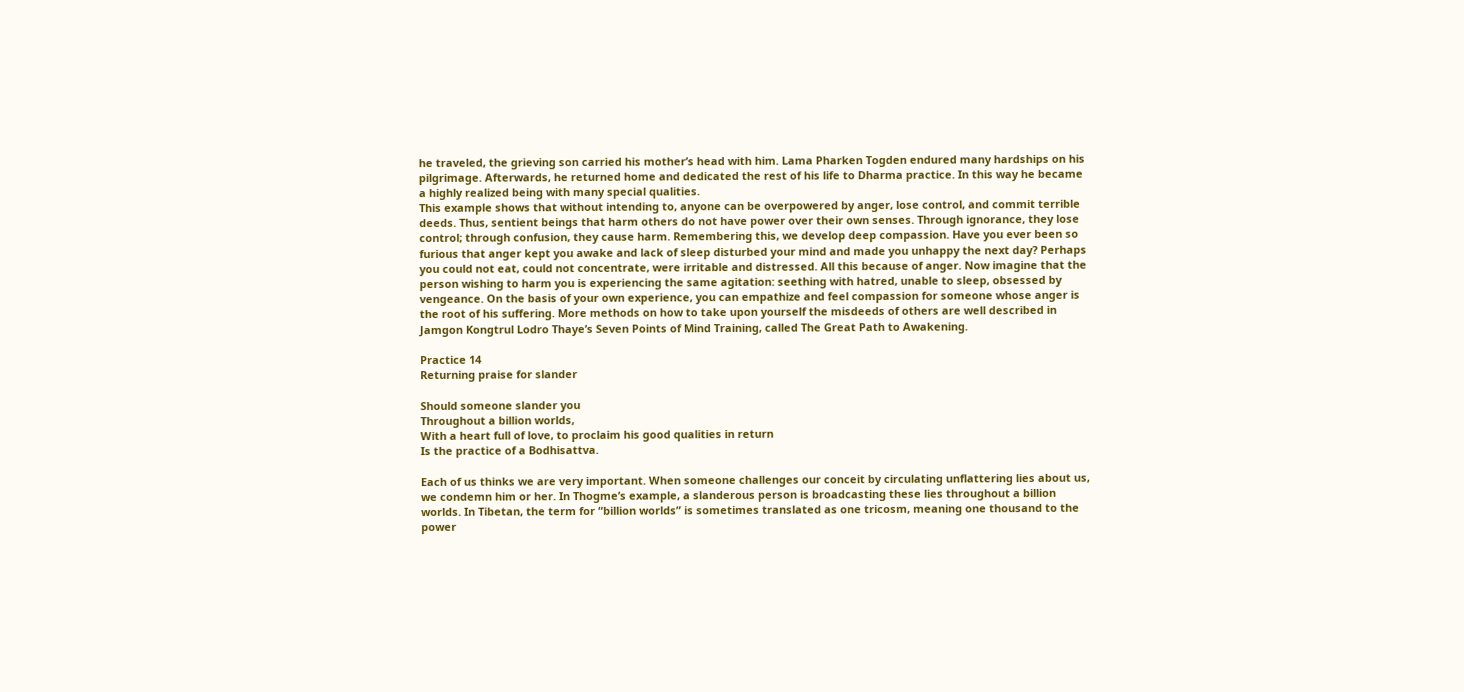he traveled, the grieving son carried his mother’s head with him. Lama Pharken Togden endured many hardships on his pilgrimage. Afterwards, he returned home and dedicated the rest of his life to Dharma practice. In this way he became a highly realized being with many special qualities.
This example shows that without intending to, anyone can be overpowered by anger, lose control, and commit terrible deeds. Thus, sentient beings that harm others do not have power over their own senses. Through ignorance, they lose control; through confusion, they cause harm. Remembering this, we develop deep compassion. Have you ever been so furious that anger kept you awake and lack of sleep disturbed your mind and made you unhappy the next day? Perhaps you could not eat, could not concentrate, were irritable and distressed. All this because of anger. Now imagine that the person wishing to harm you is experiencing the same agitation: seething with hatred, unable to sleep, obsessed by vengeance. On the basis of your own experience, you can empathize and feel compassion for someone whose anger is the root of his suffering. More methods on how to take upon yourself the misdeeds of others are well described in Jamgon Kongtrul Lodro Thaye’s Seven Points of Mind Training, called The Great Path to Awakening.

Practice 14
Returning praise for slander

Should someone slander you
Throughout a billion worlds,
With a heart full of love, to proclaim his good qualities in return
Is the practice of a Bodhisattva.

Each of us thinks we are very important. When someone challenges our conceit by circulating unflattering lies about us, we condemn him or her. In Thogme’s example, a slanderous person is broadcasting these lies throughout a billion worlds. In Tibetan, the term for “billion worlds” is sometimes translated as one tricosm, meaning one thousand to the power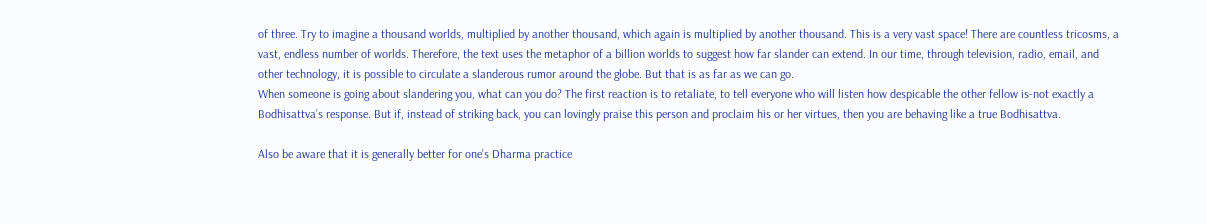of three. Try to imagine a thousand worlds, multiplied by another thousand, which again is multiplied by another thousand. This is a very vast space! There are countless tricosms, a vast, endless number of worlds. Therefore, the text uses the metaphor of a billion worlds to suggest how far slander can extend. In our time, through television, radio, email, and other technology, it is possible to circulate a slanderous rumor around the globe. But that is as far as we can go.
When someone is going about slandering you, what can you do? The first reaction is to retaliate, to tell everyone who will listen how despicable the other fellow is-not exactly a Bodhisattva’s response. But if, instead of striking back, you can lovingly praise this person and proclaim his or her virtues, then you are behaving like a true Bodhisattva.

Also be aware that it is generally better for one’s Dharma practice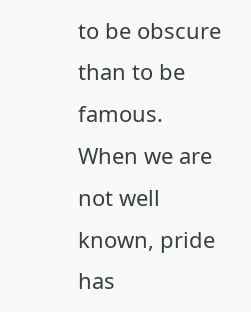to be obscure than to be famous. When we are not well known, pride has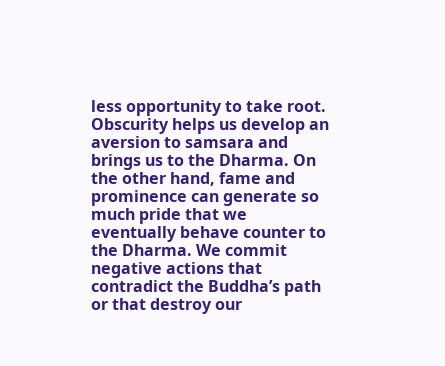less opportunity to take root. Obscurity helps us develop an aversion to samsara and brings us to the Dharma. On the other hand, fame and prominence can generate so much pride that we eventually behave counter to the Dharma. We commit negative actions that contradict the Buddha’s path or that destroy our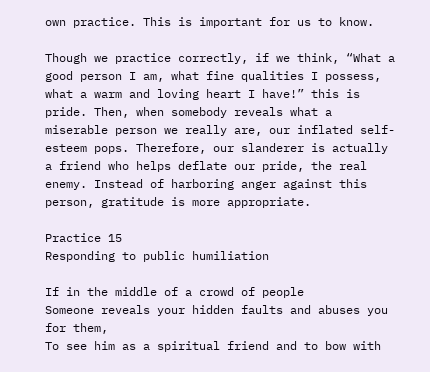own practice. This is important for us to know.

Though we practice correctly, if we think, “What a good person I am, what fine qualities I possess, what a warm and loving heart I have!” this is pride. Then, when somebody reveals what a miserable person we really are, our inflated self-esteem pops. Therefore, our slanderer is actually a friend who helps deflate our pride, the real enemy. Instead of harboring anger against this person, gratitude is more appropriate.

Practice 15
Responding to public humiliation

If in the middle of a crowd of people
Someone reveals your hidden faults and abuses you for them,
To see him as a spiritual friend and to bow with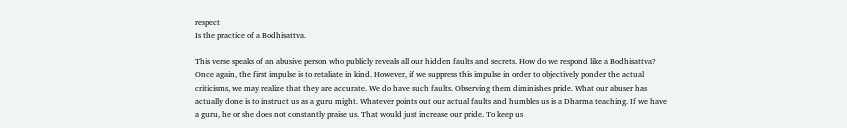respect
Is the practice of a Bodhisattva.

This verse speaks of an abusive person who publicly reveals all our hidden faults and secrets. How do we respond like a Bodhisattva? Once again, the first impulse is to retaliate in kind. However, if we suppress this impulse in order to objectively ponder the actual criticisms, we may realize that they are accurate. We do have such faults. Observing them diminishes pride. What our abuser has actually done is to instruct us as a guru might. Whatever points out our actual faults and humbles us is a Dharma teaching. If we have a guru, he or she does not constantly praise us. That would just increase our pride. To keep us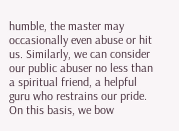humble, the master may occasionally even abuse or hit us. Similarly, we can consider our public abuser no less than a spiritual friend, a helpful guru who restrains our pride. On this basis, we bow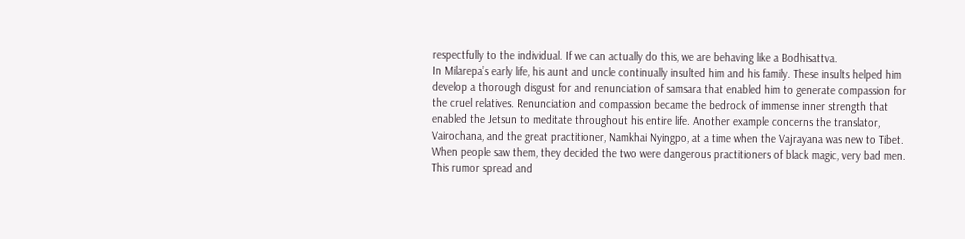respectfully to the individual. If we can actually do this, we are behaving like a Bodhisattva.
In Milarepa’s early life, his aunt and uncle continually insulted him and his family. These insults helped him develop a thorough disgust for and renunciation of samsara that enabled him to generate compassion for the cruel relatives. Renunciation and compassion became the bedrock of immense inner strength that enabled the Jetsun to meditate throughout his entire life. Another example concerns the translator, Vairochana, and the great practitioner, Namkhai Nyingpo, at a time when the Vajrayana was new to Tibet. When people saw them, they decided the two were dangerous practitioners of black magic, very bad men. This rumor spread and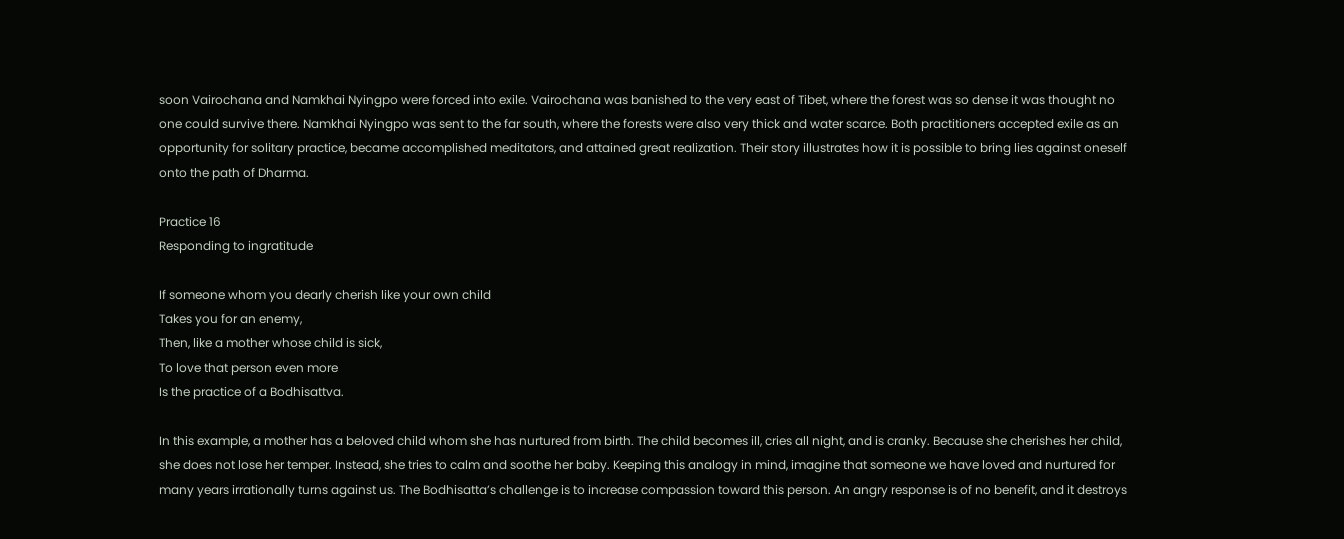soon Vairochana and Namkhai Nyingpo were forced into exile. Vairochana was banished to the very east of Tibet, where the forest was so dense it was thought no one could survive there. Namkhai Nyingpo was sent to the far south, where the forests were also very thick and water scarce. Both practitioners accepted exile as an opportunity for solitary practice, became accomplished meditators, and attained great realization. Their story illustrates how it is possible to bring lies against oneself onto the path of Dharma.

Practice 16
Responding to ingratitude

If someone whom you dearly cherish like your own child
Takes you for an enemy,
Then, like a mother whose child is sick,
To love that person even more
Is the practice of a Bodhisattva.

In this example, a mother has a beloved child whom she has nurtured from birth. The child becomes ill, cries all night, and is cranky. Because she cherishes her child, she does not lose her temper. Instead, she tries to calm and soothe her baby. Keeping this analogy in mind, imagine that someone we have loved and nurtured for many years irrationally turns against us. The Bodhisatta’s challenge is to increase compassion toward this person. An angry response is of no benefit, and it destroys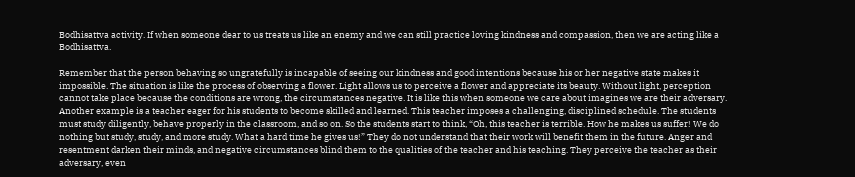Bodhisattva activity. If when someone dear to us treats us like an enemy and we can still practice loving kindness and compassion, then we are acting like a Bodhisattva.

Remember that the person behaving so ungratefully is incapable of seeing our kindness and good intentions because his or her negative state makes it impossible. The situation is like the process of observing a flower. Light allows us to perceive a flower and appreciate its beauty. Without light, perception cannot take place because the conditions are wrong, the circumstances negative. It is like this when someone we care about imagines we are their adversary.
Another example is a teacher eager for his students to become skilled and learned. This teacher imposes a challenging, disciplined schedule. The students must study diligently, behave properly in the classroom, and so on. So the students start to think, “Oh, this teacher is terrible. How he makes us suffer! We do nothing but study, study, and more study. What a hard time he gives us!” They do not understand that their work will benefit them in the future. Anger and resentment darken their minds, and negative circumstances blind them to the qualities of the teacher and his teaching. They perceive the teacher as their adversary, even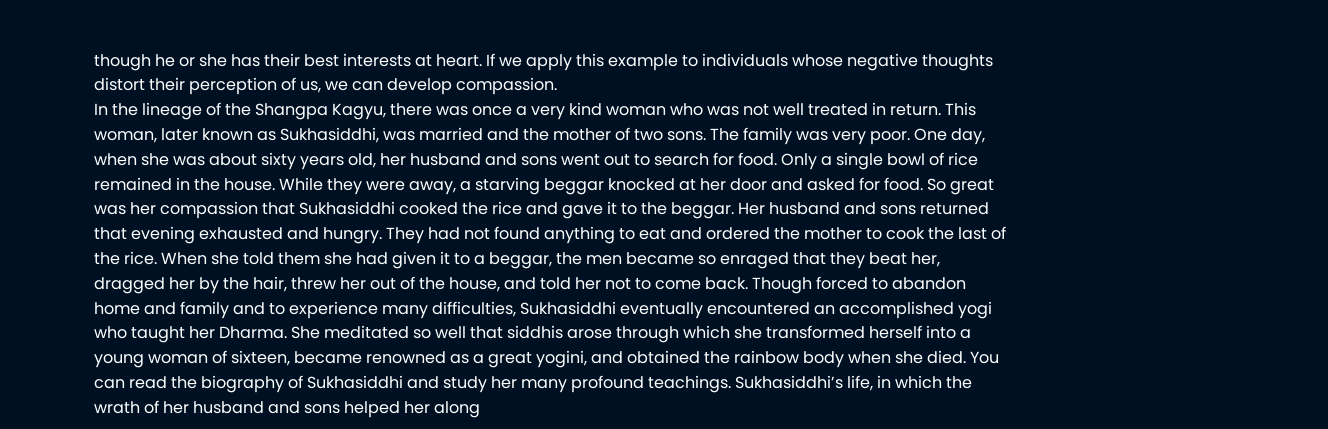though he or she has their best interests at heart. If we apply this example to individuals whose negative thoughts distort their perception of us, we can develop compassion.
In the lineage of the Shangpa Kagyu, there was once a very kind woman who was not well treated in return. This woman, later known as Sukhasiddhi, was married and the mother of two sons. The family was very poor. One day, when she was about sixty years old, her husband and sons went out to search for food. Only a single bowl of rice remained in the house. While they were away, a starving beggar knocked at her door and asked for food. So great was her compassion that Sukhasiddhi cooked the rice and gave it to the beggar. Her husband and sons returned that evening exhausted and hungry. They had not found anything to eat and ordered the mother to cook the last of the rice. When she told them she had given it to a beggar, the men became so enraged that they beat her, dragged her by the hair, threw her out of the house, and told her not to come back. Though forced to abandon home and family and to experience many difficulties, Sukhasiddhi eventually encountered an accomplished yogi who taught her Dharma. She meditated so well that siddhis arose through which she transformed herself into a young woman of sixteen, became renowned as a great yogini, and obtained the rainbow body when she died. You can read the biography of Sukhasiddhi and study her many profound teachings. Sukhasiddhi’s life, in which the wrath of her husband and sons helped her along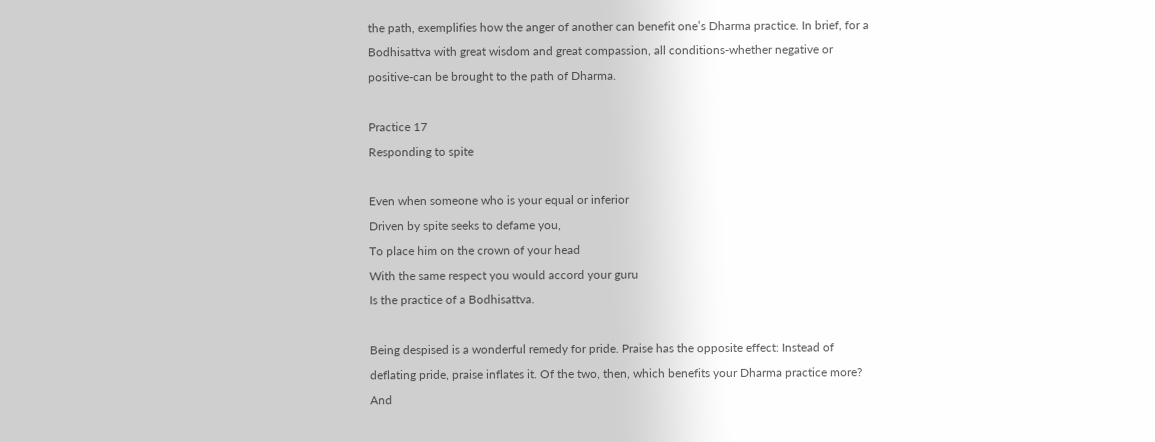the path, exemplifies how the anger of another can benefit one’s Dharma practice. In brief, for a Bodhisattva with great wisdom and great compassion, all conditions-whether negative or positive-can be brought to the path of Dharma.

Practice 17
Responding to spite

Even when someone who is your equal or inferior
Driven by spite seeks to defame you,
To place him on the crown of your head
With the same respect you would accord your guru
Is the practice of a Bodhisattva.

Being despised is a wonderful remedy for pride. Praise has the opposite effect: Instead of deflating pride, praise inflates it. Of the two, then, which benefits your Dharma practice more? And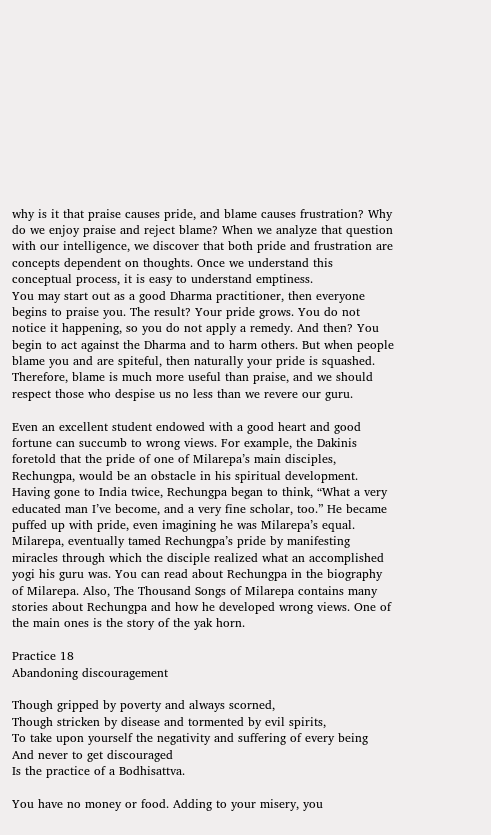why is it that praise causes pride, and blame causes frustration? Why do we enjoy praise and reject blame? When we analyze that question with our intelligence, we discover that both pride and frustration are concepts dependent on thoughts. Once we understand this conceptual process, it is easy to understand emptiness.
You may start out as a good Dharma practitioner, then everyone begins to praise you. The result? Your pride grows. You do not notice it happening, so you do not apply a remedy. And then? You begin to act against the Dharma and to harm others. But when people blame you and are spiteful, then naturally your pride is squashed. Therefore, blame is much more useful than praise, and we should respect those who despise us no less than we revere our guru.

Even an excellent student endowed with a good heart and good fortune can succumb to wrong views. For example, the Dakinis foretold that the pride of one of Milarepa’s main disciples, Rechungpa, would be an obstacle in his spiritual development. Having gone to India twice, Rechungpa began to think, “What a very educated man I’ve become, and a very fine scholar, too.” He became puffed up with pride, even imagining he was Milarepa’s equal. Milarepa, eventually tamed Rechungpa’s pride by manifesting miracles through which the disciple realized what an accomplished yogi his guru was. You can read about Rechungpa in the biography of Milarepa. Also, The Thousand Songs of Milarepa contains many stories about Rechungpa and how he developed wrong views. One of the main ones is the story of the yak horn.

Practice 18
Abandoning discouragement

Though gripped by poverty and always scorned,
Though stricken by disease and tormented by evil spirits,
To take upon yourself the negativity and suffering of every being
And never to get discouraged
Is the practice of a Bodhisattva.

You have no money or food. Adding to your misery, you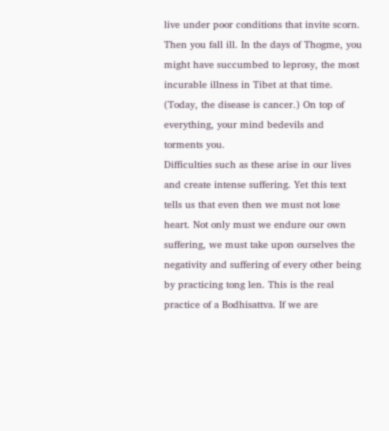live under poor conditions that invite scorn. Then you fall ill. In the days of Thogme, you might have succumbed to leprosy, the most incurable illness in Tibet at that time. (Today, the disease is cancer.) On top of everything, your mind bedevils and torments you.
Difficulties such as these arise in our lives and create intense suffering. Yet this text tells us that even then we must not lose heart. Not only must we endure our own suffering, we must take upon ourselves the negativity and suffering of every other being by practicing tong len. This is the real practice of a Bodhisattva. If we are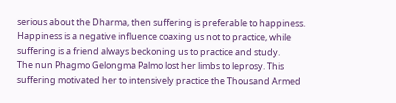serious about the Dharma, then suffering is preferable to happiness. Happiness is a negative influence coaxing us not to practice, while suffering is a friend always beckoning us to practice and study.
The nun Phagmo Gelongma Palmo lost her limbs to leprosy. This suffering motivated her to intensively practice the Thousand Armed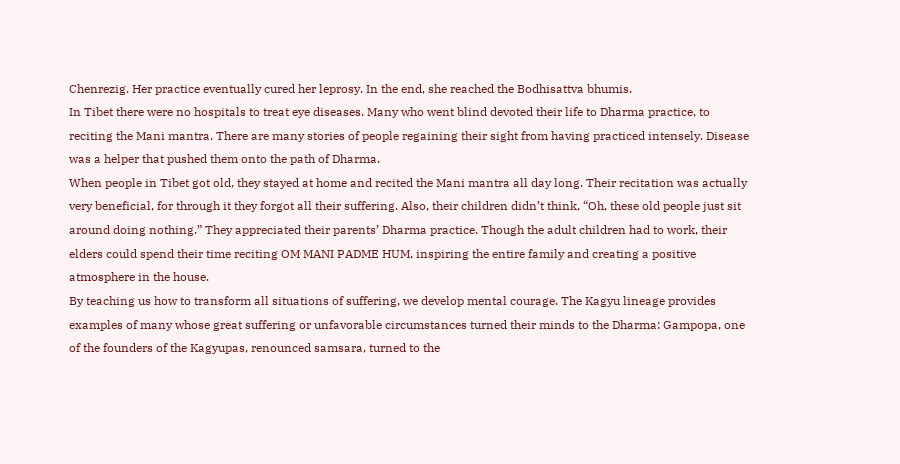Chenrezig. Her practice eventually cured her leprosy. In the end, she reached the Bodhisattva bhumis.
In Tibet there were no hospitals to treat eye diseases. Many who went blind devoted their life to Dharma practice, to reciting the Mani mantra. There are many stories of people regaining their sight from having practiced intensely. Disease was a helper that pushed them onto the path of Dharma.
When people in Tibet got old, they stayed at home and recited the Mani mantra all day long. Their recitation was actually very beneficial, for through it they forgot all their suffering. Also, their children didn’t think, “Oh, these old people just sit around doing nothing.” They appreciated their parents’ Dharma practice. Though the adult children had to work, their elders could spend their time reciting OM MANI PADME HUM, inspiring the entire family and creating a positive atmosphere in the house.
By teaching us how to transform all situations of suffering, we develop mental courage. The Kagyu lineage provides examples of many whose great suffering or unfavorable circumstances turned their minds to the Dharma: Gampopa, one of the founders of the Kagyupas, renounced samsara, turned to the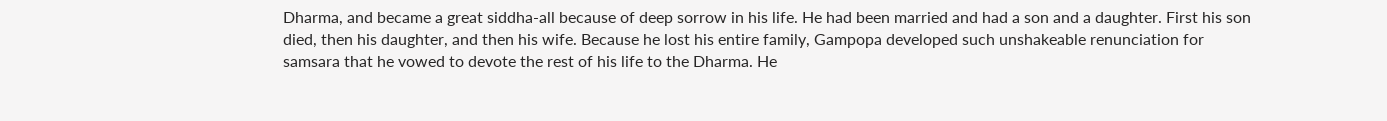Dharma, and became a great siddha-all because of deep sorrow in his life. He had been married and had a son and a daughter. First his son died, then his daughter, and then his wife. Because he lost his entire family, Gampopa developed such unshakeable renunciation for samsara that he vowed to devote the rest of his life to the Dharma. He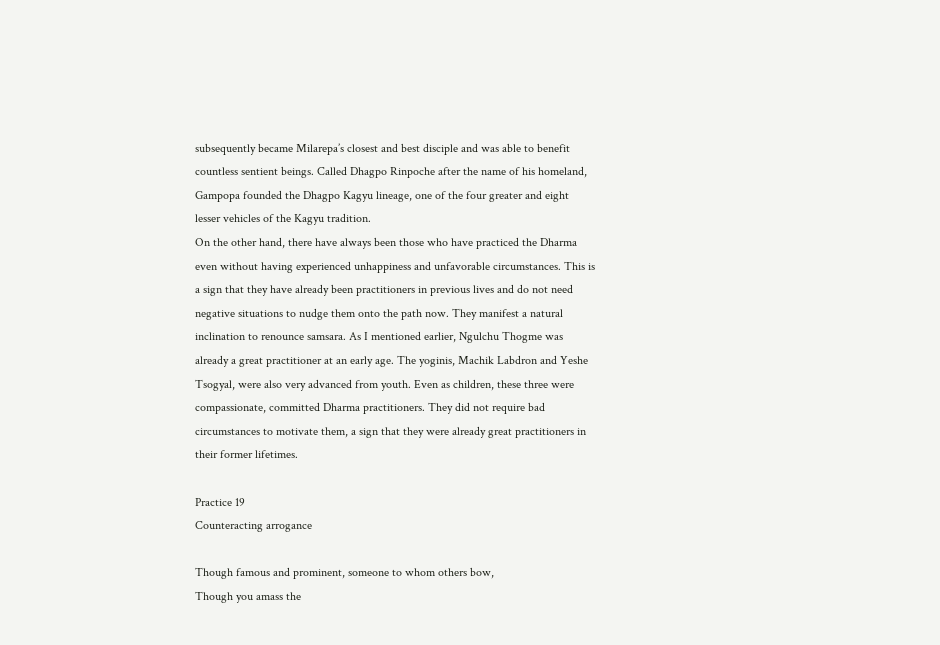subsequently became Milarepa’s closest and best disciple and was able to benefit countless sentient beings. Called Dhagpo Rinpoche after the name of his homeland, Gampopa founded the Dhagpo Kagyu lineage, one of the four greater and eight lesser vehicles of the Kagyu tradition.
On the other hand, there have always been those who have practiced the Dharma even without having experienced unhappiness and unfavorable circumstances. This is a sign that they have already been practitioners in previous lives and do not need negative situations to nudge them onto the path now. They manifest a natural inclination to renounce samsara. As I mentioned earlier, Ngulchu Thogme was already a great practitioner at an early age. The yoginis, Machik Labdron and Yeshe Tsogyal, were also very advanced from youth. Even as children, these three were compassionate, committed Dharma practitioners. They did not require bad circumstances to motivate them, a sign that they were already great practitioners in their former lifetimes.

Practice 19
Counteracting arrogance

Though famous and prominent, someone to whom others bow,
Though you amass the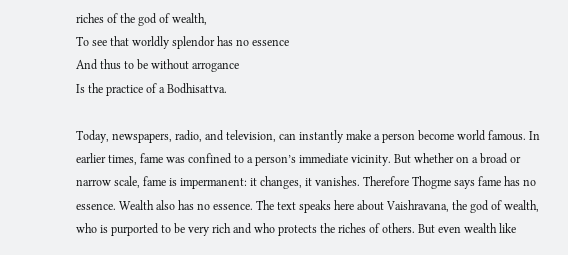riches of the god of wealth,
To see that worldly splendor has no essence
And thus to be without arrogance
Is the practice of a Bodhisattva.

Today, newspapers, radio, and television, can instantly make a person become world famous. In earlier times, fame was confined to a person’s immediate vicinity. But whether on a broad or narrow scale, fame is impermanent: it changes, it vanishes. Therefore Thogme says fame has no essence. Wealth also has no essence. The text speaks here about Vaishravana, the god of wealth, who is purported to be very rich and who protects the riches of others. But even wealth like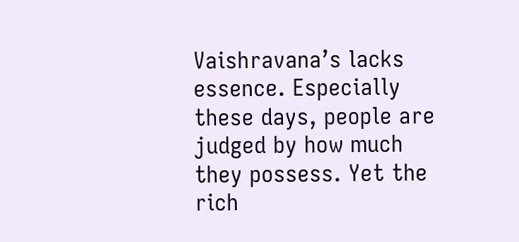Vaishravana’s lacks essence. Especially these days, people are judged by how much they possess. Yet the rich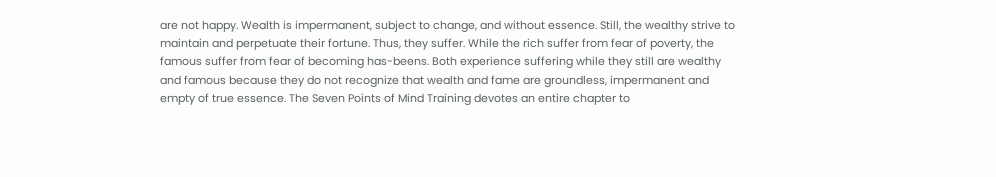are not happy. Wealth is impermanent, subject to change, and without essence. Still, the wealthy strive to maintain and perpetuate their fortune. Thus, they suffer. While the rich suffer from fear of poverty, the famous suffer from fear of becoming has-beens. Both experience suffering while they still are wealthy and famous because they do not recognize that wealth and fame are groundless, impermanent and empty of true essence. The Seven Points of Mind Training devotes an entire chapter to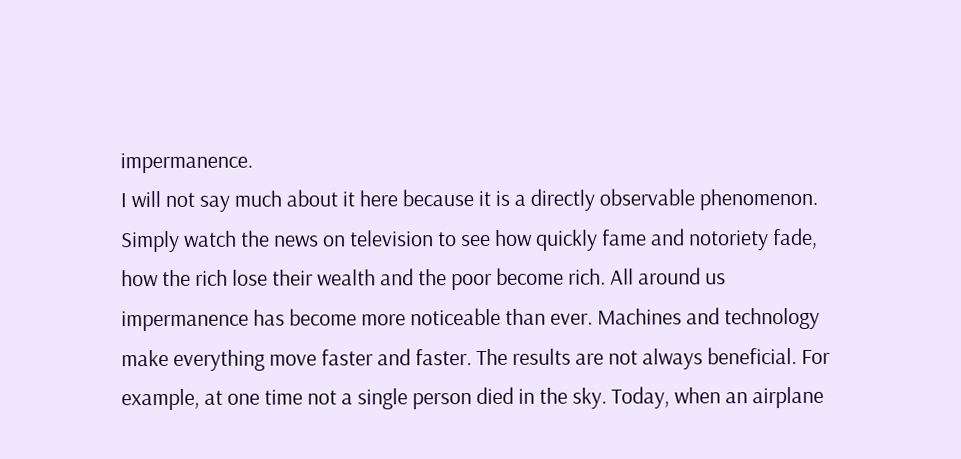impermanence.
I will not say much about it here because it is a directly observable phenomenon. Simply watch the news on television to see how quickly fame and notoriety fade, how the rich lose their wealth and the poor become rich. All around us impermanence has become more noticeable than ever. Machines and technology make everything move faster and faster. The results are not always beneficial. For example, at one time not a single person died in the sky. Today, when an airplane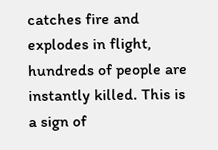catches fire and explodes in flight, hundreds of people are instantly killed. This is a sign of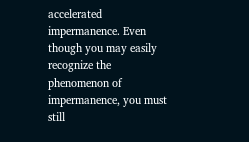accelerated impermanence. Even though you may easily recognize the phenomenon of impermanence, you must still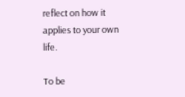reflect on how it applies to your own life.

To be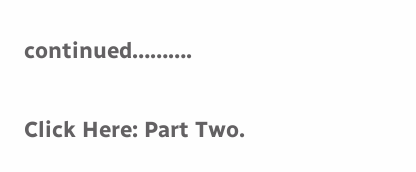continued……….

Click Here: Part Two.